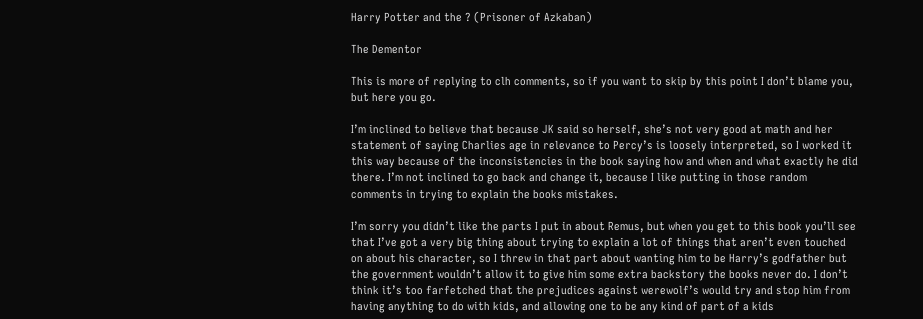Harry Potter and the ? (Prisoner of Azkaban)

The Dementor

This is more of replying to clh comments, so if you want to skip by this point I don’t blame you, but here you go.

I’m inclined to believe that because JK said so herself, she’s not very good at math and her statement of saying Charlies age in relevance to Percy’s is loosely interpreted, so I worked it this way because of the inconsistencies in the book saying how and when and what exactly he did there. I’m not inclined to go back and change it, because I like putting in those random comments in trying to explain the books mistakes.

I’m sorry you didn’t like the parts I put in about Remus, but when you get to this book you’ll see that I’ve got a very big thing about trying to explain a lot of things that aren’t even touched on about his character, so I threw in that part about wanting him to be Harry’s godfather but the government wouldn’t allow it to give him some extra backstory the books never do. I don’t think it’s too farfetched that the prejudices against werewolf’s would try and stop him from having anything to do with kids, and allowing one to be any kind of part of a kids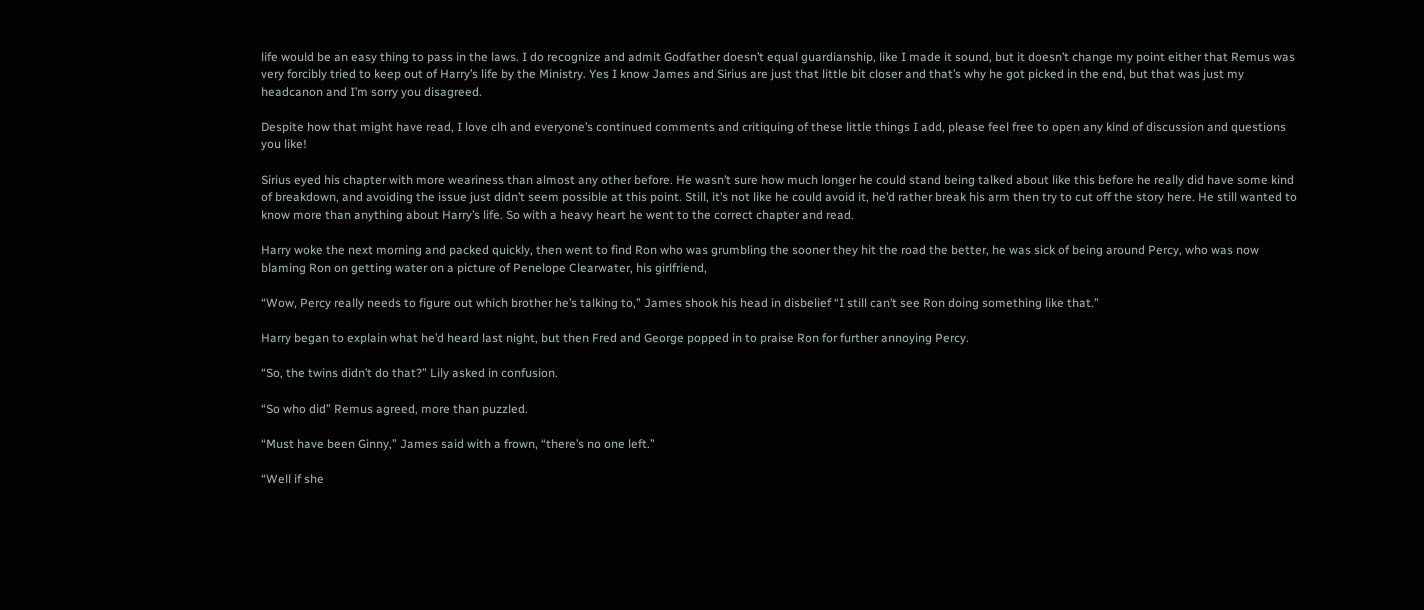life would be an easy thing to pass in the laws. I do recognize and admit Godfather doesn’t equal guardianship, like I made it sound, but it doesn’t change my point either that Remus was very forcibly tried to keep out of Harry’s life by the Ministry. Yes I know James and Sirius are just that little bit closer and that’s why he got picked in the end, but that was just my headcanon and I’m sorry you disagreed.

Despite how that might have read, I love clh and everyone’s continued comments and critiquing of these little things I add, please feel free to open any kind of discussion and questions you like!

Sirius eyed his chapter with more weariness than almost any other before. He wasn’t sure how much longer he could stand being talked about like this before he really did have some kind of breakdown, and avoiding the issue just didn’t seem possible at this point. Still, it’s not like he could avoid it, he’d rather break his arm then try to cut off the story here. He still wanted to know more than anything about Harry’s life. So with a heavy heart he went to the correct chapter and read.

Harry woke the next morning and packed quickly, then went to find Ron who was grumbling the sooner they hit the road the better, he was sick of being around Percy, who was now blaming Ron on getting water on a picture of Penelope Clearwater, his girlfriend,

“Wow, Percy really needs to figure out which brother he’s talking to,” James shook his head in disbelief “I still can’t see Ron doing something like that.”

Harry began to explain what he’d heard last night, but then Fred and George popped in to praise Ron for further annoying Percy.

“So, the twins didn’t do that?” Lily asked in confusion.

“So who did” Remus agreed, more than puzzled.

“Must have been Ginny,” James said with a frown, “there’s no one left.”

“Well if she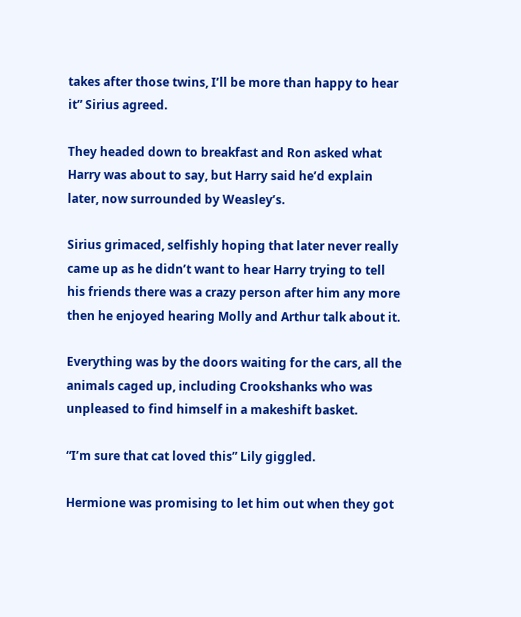takes after those twins, I’ll be more than happy to hear it” Sirius agreed.

They headed down to breakfast and Ron asked what Harry was about to say, but Harry said he’d explain later, now surrounded by Weasley’s.

Sirius grimaced, selfishly hoping that later never really came up as he didn’t want to hear Harry trying to tell his friends there was a crazy person after him any more then he enjoyed hearing Molly and Arthur talk about it.

Everything was by the doors waiting for the cars, all the animals caged up, including Crookshanks who was unpleased to find himself in a makeshift basket.

“I’m sure that cat loved this” Lily giggled.

Hermione was promising to let him out when they got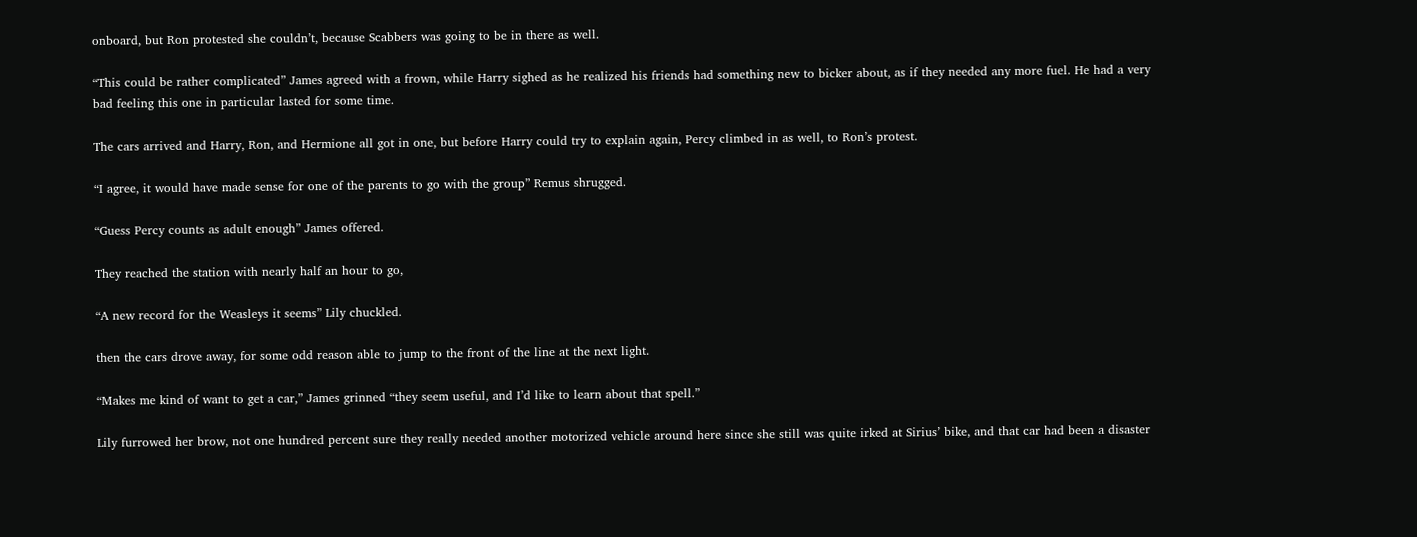onboard, but Ron protested she couldn’t, because Scabbers was going to be in there as well.

“This could be rather complicated” James agreed with a frown, while Harry sighed as he realized his friends had something new to bicker about, as if they needed any more fuel. He had a very bad feeling this one in particular lasted for some time.

The cars arrived and Harry, Ron, and Hermione all got in one, but before Harry could try to explain again, Percy climbed in as well, to Ron’s protest.

“I agree, it would have made sense for one of the parents to go with the group” Remus shrugged.

“Guess Percy counts as adult enough” James offered.

They reached the station with nearly half an hour to go,

“A new record for the Weasleys it seems” Lily chuckled.

then the cars drove away, for some odd reason able to jump to the front of the line at the next light.

“Makes me kind of want to get a car,” James grinned “they seem useful, and I’d like to learn about that spell.”

Lily furrowed her brow, not one hundred percent sure they really needed another motorized vehicle around here since she still was quite irked at Sirius’ bike, and that car had been a disaster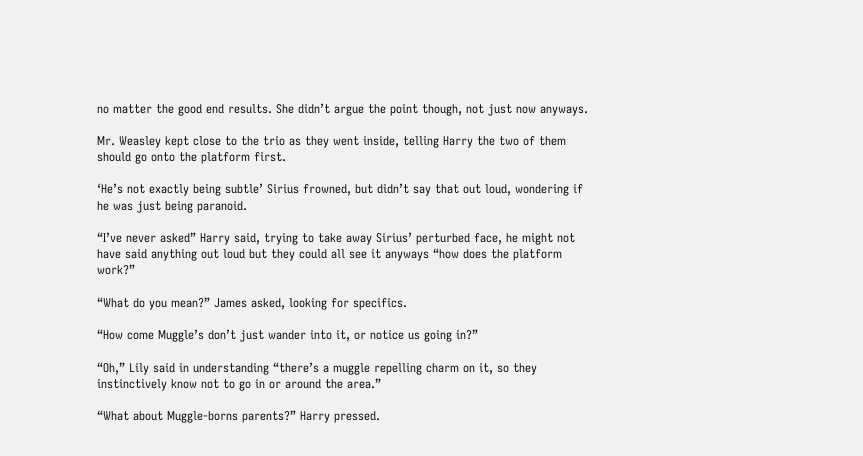no matter the good end results. She didn’t argue the point though, not just now anyways.

Mr. Weasley kept close to the trio as they went inside, telling Harry the two of them should go onto the platform first.

‘He’s not exactly being subtle’ Sirius frowned, but didn’t say that out loud, wondering if he was just being paranoid.

“I’ve never asked” Harry said, trying to take away Sirius’ perturbed face, he might not have said anything out loud but they could all see it anyways “how does the platform work?”

“What do you mean?” James asked, looking for specifics.

“How come Muggle’s don’t just wander into it, or notice us going in?”

“Oh,” Lily said in understanding “there’s a muggle repelling charm on it, so they instinctively know not to go in or around the area.”

“What about Muggle-borns parents?” Harry pressed.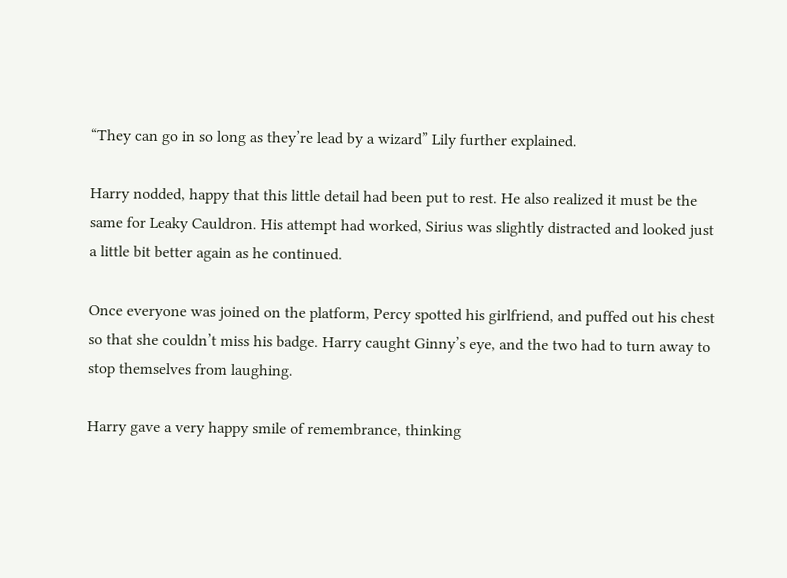“They can go in so long as they’re lead by a wizard” Lily further explained.

Harry nodded, happy that this little detail had been put to rest. He also realized it must be the same for Leaky Cauldron. His attempt had worked, Sirius was slightly distracted and looked just a little bit better again as he continued.

Once everyone was joined on the platform, Percy spotted his girlfriend, and puffed out his chest so that she couldn’t miss his badge. Harry caught Ginny’s eye, and the two had to turn away to stop themselves from laughing.

Harry gave a very happy smile of remembrance, thinking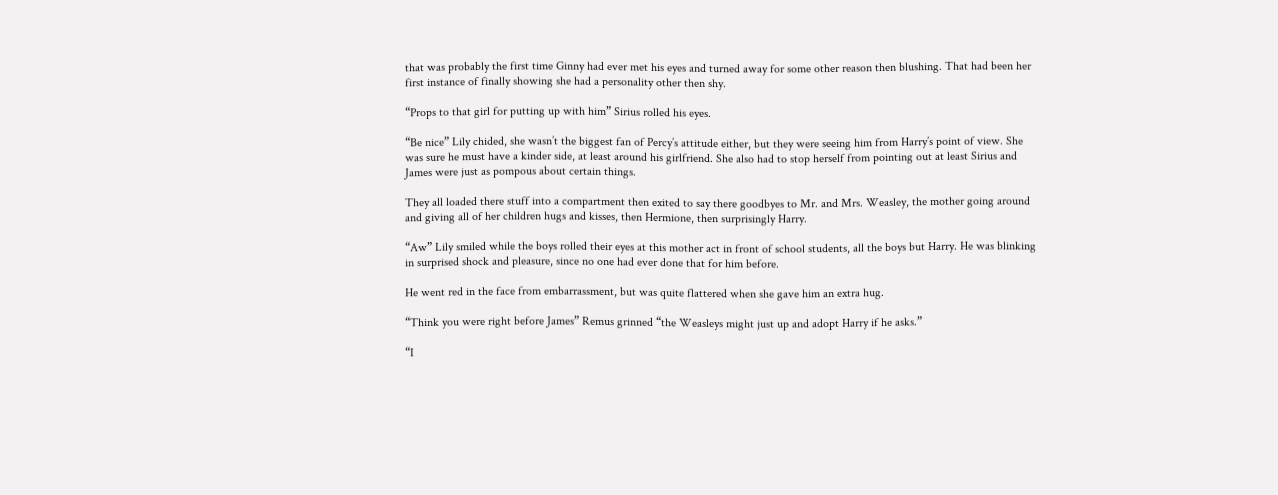that was probably the first time Ginny had ever met his eyes and turned away for some other reason then blushing. That had been her first instance of finally showing she had a personality other then shy.

“Props to that girl for putting up with him” Sirius rolled his eyes.

“Be nice” Lily chided, she wasn’t the biggest fan of Percy’s attitude either, but they were seeing him from Harry’s point of view. She was sure he must have a kinder side, at least around his girlfriend. She also had to stop herself from pointing out at least Sirius and James were just as pompous about certain things.

They all loaded there stuff into a compartment then exited to say there goodbyes to Mr. and Mrs. Weasley, the mother going around and giving all of her children hugs and kisses, then Hermione, then surprisingly Harry.

“Aw” Lily smiled while the boys rolled their eyes at this mother act in front of school students, all the boys but Harry. He was blinking in surprised shock and pleasure, since no one had ever done that for him before.

He went red in the face from embarrassment, but was quite flattered when she gave him an extra hug.

“Think you were right before James” Remus grinned “the Weasleys might just up and adopt Harry if he asks.”

“I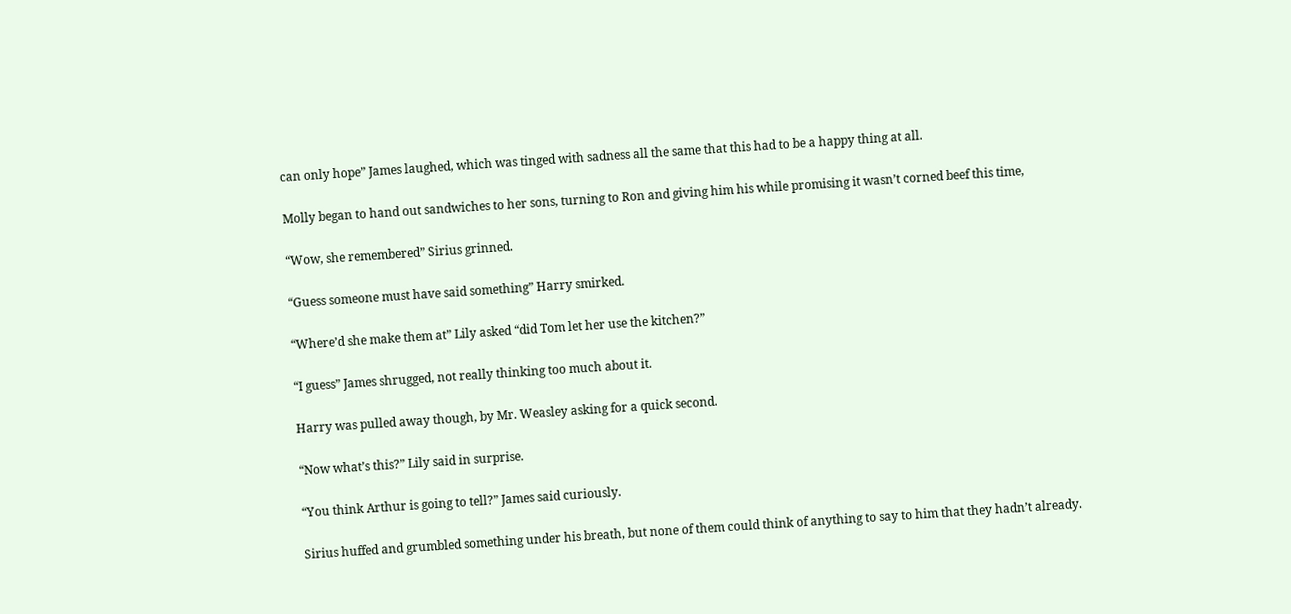can only hope” James laughed, which was tinged with sadness all the same that this had to be a happy thing at all.

Molly began to hand out sandwiches to her sons, turning to Ron and giving him his while promising it wasn’t corned beef this time,

“Wow, she remembered” Sirius grinned.

“Guess someone must have said something” Harry smirked.

“Where’d she make them at” Lily asked “did Tom let her use the kitchen?”

“I guess” James shrugged, not really thinking too much about it.

Harry was pulled away though, by Mr. Weasley asking for a quick second.

“Now what’s this?” Lily said in surprise.

“You think Arthur is going to tell?” James said curiously.

Sirius huffed and grumbled something under his breath, but none of them could think of anything to say to him that they hadn’t already.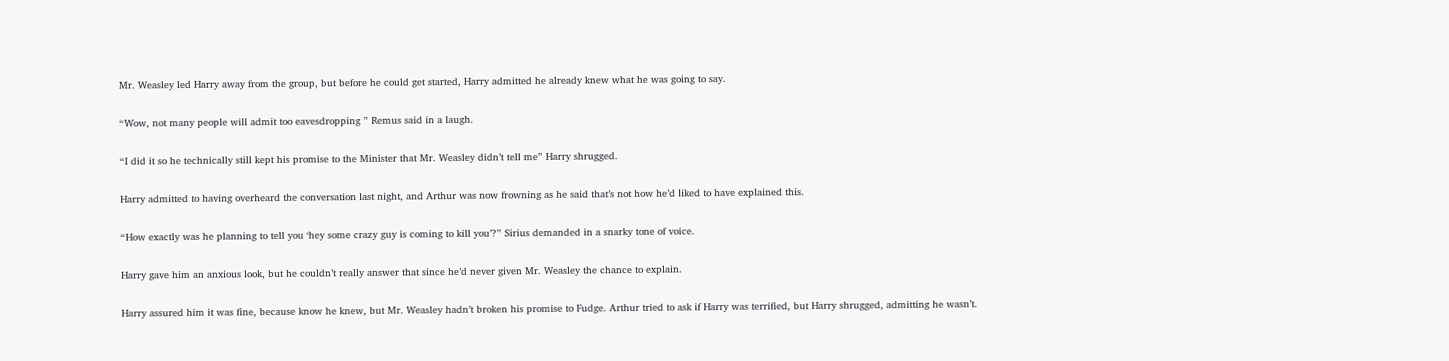Mr. Weasley led Harry away from the group, but before he could get started, Harry admitted he already knew what he was going to say.

“Wow, not many people will admit too eavesdropping ” Remus said in a laugh.

“I did it so he technically still kept his promise to the Minister that Mr. Weasley didn’t tell me” Harry shrugged.

Harry admitted to having overheard the conversation last night, and Arthur was now frowning as he said that’s not how he’d liked to have explained this.

“How exactly was he planning to tell you ‘hey some crazy guy is coming to kill you’?” Sirius demanded in a snarky tone of voice.

Harry gave him an anxious look, but he couldn’t really answer that since he’d never given Mr. Weasley the chance to explain.

Harry assured him it was fine, because know he knew, but Mr. Weasley hadn’t broken his promise to Fudge. Arthur tried to ask if Harry was terrified, but Harry shrugged, admitting he wasn’t.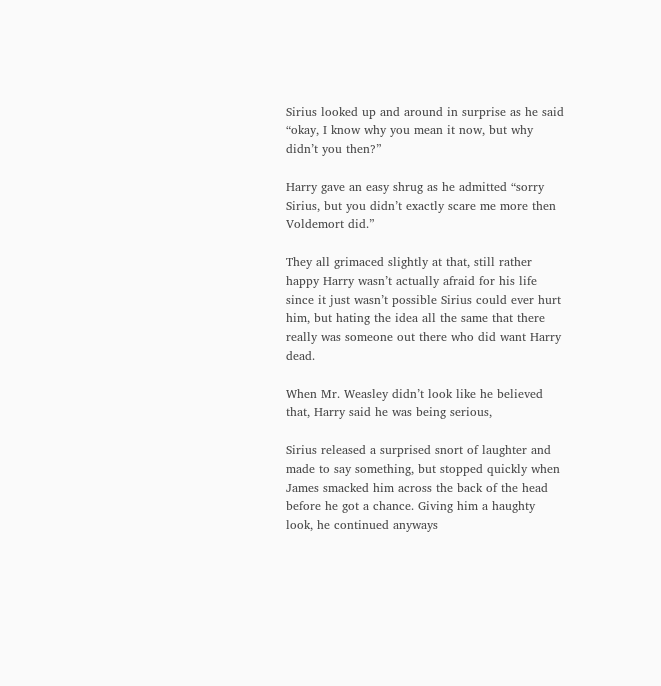Sirius looked up and around in surprise as he said “okay, I know why you mean it now, but why didn’t you then?”

Harry gave an easy shrug as he admitted “sorry Sirius, but you didn’t exactly scare me more then Voldemort did.”

They all grimaced slightly at that, still rather happy Harry wasn’t actually afraid for his life since it just wasn’t possible Sirius could ever hurt him, but hating the idea all the same that there really was someone out there who did want Harry dead.

When Mr. Weasley didn’t look like he believed that, Harry said he was being serious,

Sirius released a surprised snort of laughter and made to say something, but stopped quickly when James smacked him across the back of the head before he got a chance. Giving him a haughty look, he continued anyways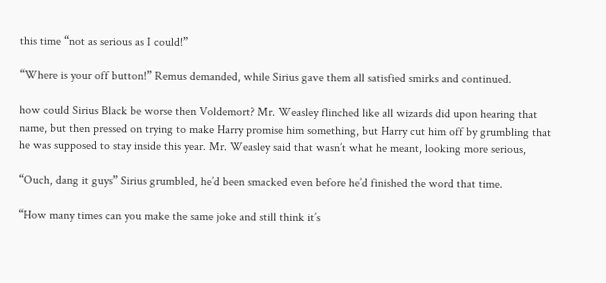this time “not as serious as I could!”

“Where is your off button!” Remus demanded, while Sirius gave them all satisfied smirks and continued.

how could Sirius Black be worse then Voldemort? Mr. Weasley flinched like all wizards did upon hearing that name, but then pressed on trying to make Harry promise him something, but Harry cut him off by grumbling that he was supposed to stay inside this year. Mr. Weasley said that wasn’t what he meant, looking more serious,

“Ouch, dang it guys” Sirius grumbled, he’d been smacked even before he’d finished the word that time.

“How many times can you make the same joke and still think it’s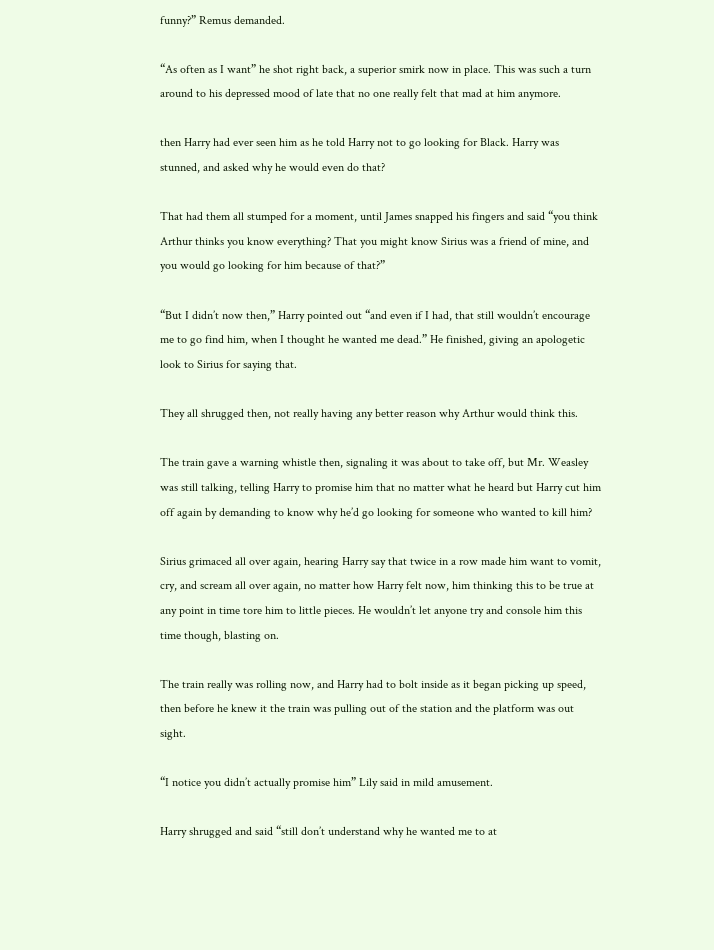funny?” Remus demanded.

“As often as I want” he shot right back, a superior smirk now in place. This was such a turn around to his depressed mood of late that no one really felt that mad at him anymore.

then Harry had ever seen him as he told Harry not to go looking for Black. Harry was stunned, and asked why he would even do that?

That had them all stumped for a moment, until James snapped his fingers and said “you think Arthur thinks you know everything? That you might know Sirius was a friend of mine, and you would go looking for him because of that?”

“But I didn’t now then,” Harry pointed out “and even if I had, that still wouldn’t encourage me to go find him, when I thought he wanted me dead.” He finished, giving an apologetic look to Sirius for saying that.

They all shrugged then, not really having any better reason why Arthur would think this.

The train gave a warning whistle then, signaling it was about to take off, but Mr. Weasley was still talking, telling Harry to promise him that no matter what he heard but Harry cut him off again by demanding to know why he’d go looking for someone who wanted to kill him?

Sirius grimaced all over again, hearing Harry say that twice in a row made him want to vomit, cry, and scream all over again, no matter how Harry felt now, him thinking this to be true at any point in time tore him to little pieces. He wouldn’t let anyone try and console him this time though, blasting on.

The train really was rolling now, and Harry had to bolt inside as it began picking up speed, then before he knew it the train was pulling out of the station and the platform was out sight.

“I notice you didn’t actually promise him” Lily said in mild amusement.

Harry shrugged and said “still don’t understand why he wanted me to at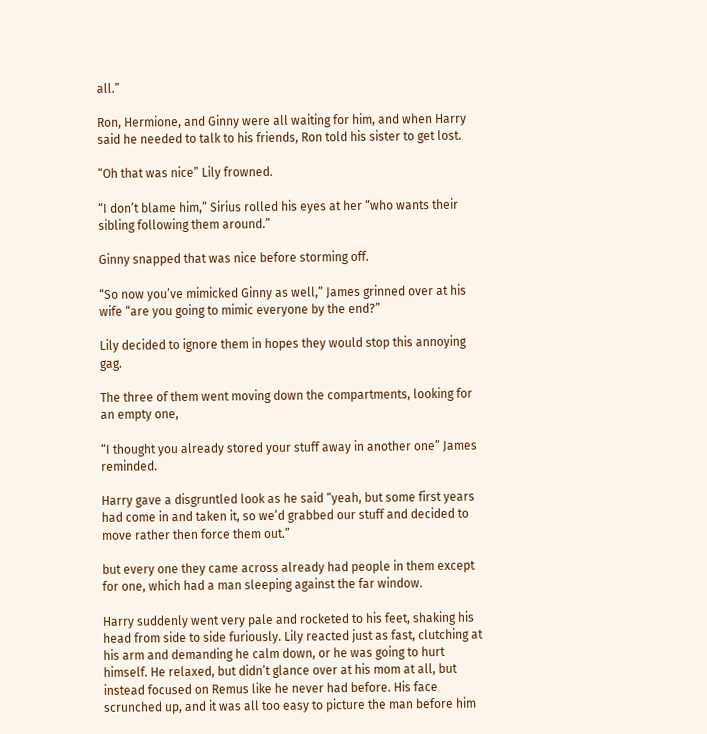all.”

Ron, Hermione, and Ginny were all waiting for him, and when Harry said he needed to talk to his friends, Ron told his sister to get lost.

“Oh that was nice” Lily frowned.

“I don’t blame him,” Sirius rolled his eyes at her “who wants their sibling following them around.”

Ginny snapped that was nice before storming off.

“So now you’ve mimicked Ginny as well,” James grinned over at his wife “are you going to mimic everyone by the end?”

Lily decided to ignore them in hopes they would stop this annoying gag.

The three of them went moving down the compartments, looking for an empty one,

“I thought you already stored your stuff away in another one” James reminded.

Harry gave a disgruntled look as he said “yeah, but some first years had come in and taken it, so we’d grabbed our stuff and decided to move rather then force them out.”

but every one they came across already had people in them except for one, which had a man sleeping against the far window.

Harry suddenly went very pale and rocketed to his feet, shaking his head from side to side furiously. Lily reacted just as fast, clutching at his arm and demanding he calm down, or he was going to hurt himself. He relaxed, but didn’t glance over at his mom at all, but instead focused on Remus like he never had before. His face scrunched up, and it was all too easy to picture the man before him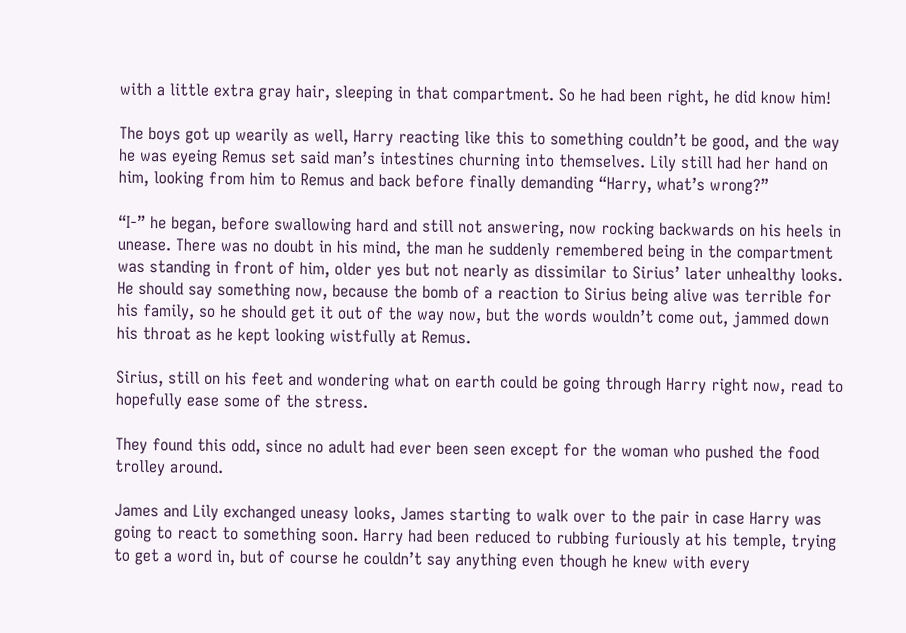with a little extra gray hair, sleeping in that compartment. So he had been right, he did know him!

The boys got up wearily as well, Harry reacting like this to something couldn’t be good, and the way he was eyeing Remus set said man’s intestines churning into themselves. Lily still had her hand on him, looking from him to Remus and back before finally demanding “Harry, what’s wrong?”

“I-” he began, before swallowing hard and still not answering, now rocking backwards on his heels in unease. There was no doubt in his mind, the man he suddenly remembered being in the compartment was standing in front of him, older yes but not nearly as dissimilar to Sirius’ later unhealthy looks. He should say something now, because the bomb of a reaction to Sirius being alive was terrible for his family, so he should get it out of the way now, but the words wouldn’t come out, jammed down his throat as he kept looking wistfully at Remus.

Sirius, still on his feet and wondering what on earth could be going through Harry right now, read to hopefully ease some of the stress.

They found this odd, since no adult had ever been seen except for the woman who pushed the food trolley around.

James and Lily exchanged uneasy looks, James starting to walk over to the pair in case Harry was going to react to something soon. Harry had been reduced to rubbing furiously at his temple, trying to get a word in, but of course he couldn’t say anything even though he knew with every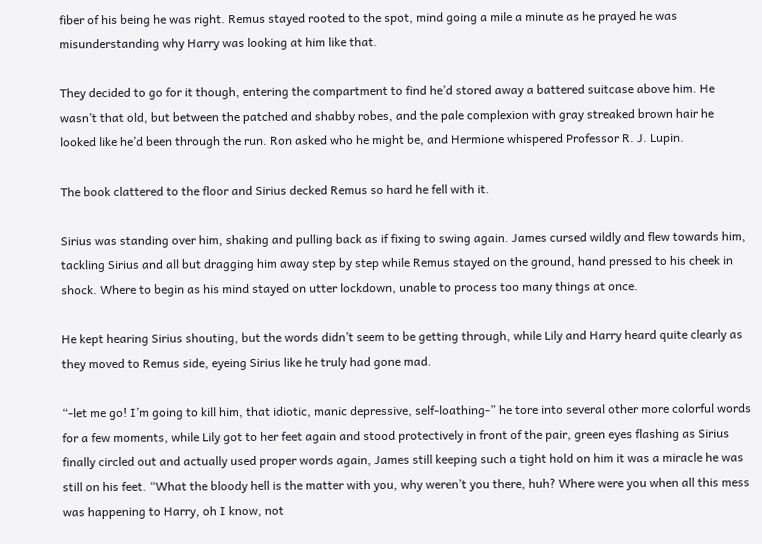fiber of his being he was right. Remus stayed rooted to the spot, mind going a mile a minute as he prayed he was misunderstanding why Harry was looking at him like that.

They decided to go for it though, entering the compartment to find he’d stored away a battered suitcase above him. He wasn’t that old, but between the patched and shabby robes, and the pale complexion with gray streaked brown hair he looked like he’d been through the run. Ron asked who he might be, and Hermione whispered Professor R. J. Lupin.

The book clattered to the floor and Sirius decked Remus so hard he fell with it.

Sirius was standing over him, shaking and pulling back as if fixing to swing again. James cursed wildly and flew towards him, tackling Sirius and all but dragging him away step by step while Remus stayed on the ground, hand pressed to his cheek in shock. Where to begin as his mind stayed on utter lockdown, unable to process too many things at once.

He kept hearing Sirius shouting, but the words didn’t seem to be getting through, while Lily and Harry heard quite clearly as they moved to Remus side, eyeing Sirius like he truly had gone mad.

“-let me go! I’m going to kill him, that idiotic, manic depressive, self-loathing-” he tore into several other more colorful words for a few moments, while Lily got to her feet again and stood protectively in front of the pair, green eyes flashing as Sirius finally circled out and actually used proper words again, James still keeping such a tight hold on him it was a miracle he was still on his feet. “What the bloody hell is the matter with you, why weren’t you there, huh? Where were you when all this mess was happening to Harry, oh I know, not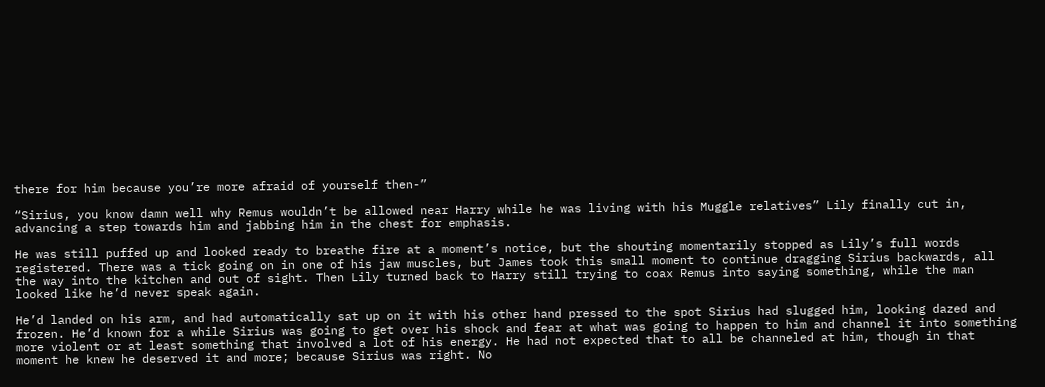there for him because you’re more afraid of yourself then-”

“Sirius, you know damn well why Remus wouldn’t be allowed near Harry while he was living with his Muggle relatives” Lily finally cut in, advancing a step towards him and jabbing him in the chest for emphasis.

He was still puffed up and looked ready to breathe fire at a moment’s notice, but the shouting momentarily stopped as Lily’s full words registered. There was a tick going on in one of his jaw muscles, but James took this small moment to continue dragging Sirius backwards, all the way into the kitchen and out of sight. Then Lily turned back to Harry still trying to coax Remus into saying something, while the man looked like he’d never speak again.

He’d landed on his arm, and had automatically sat up on it with his other hand pressed to the spot Sirius had slugged him, looking dazed and frozen. He’d known for a while Sirius was going to get over his shock and fear at what was going to happen to him and channel it into something more violent or at least something that involved a lot of his energy. He had not expected that to all be channeled at him, though in that moment he knew he deserved it and more; because Sirius was right. No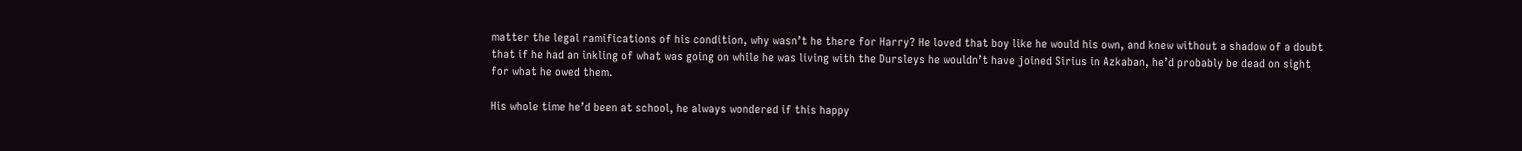matter the legal ramifications of his condition, why wasn’t he there for Harry? He loved that boy like he would his own, and knew without a shadow of a doubt that if he had an inkling of what was going on while he was living with the Dursleys he wouldn’t have joined Sirius in Azkaban, he’d probably be dead on sight for what he owed them.

His whole time he’d been at school, he always wondered if this happy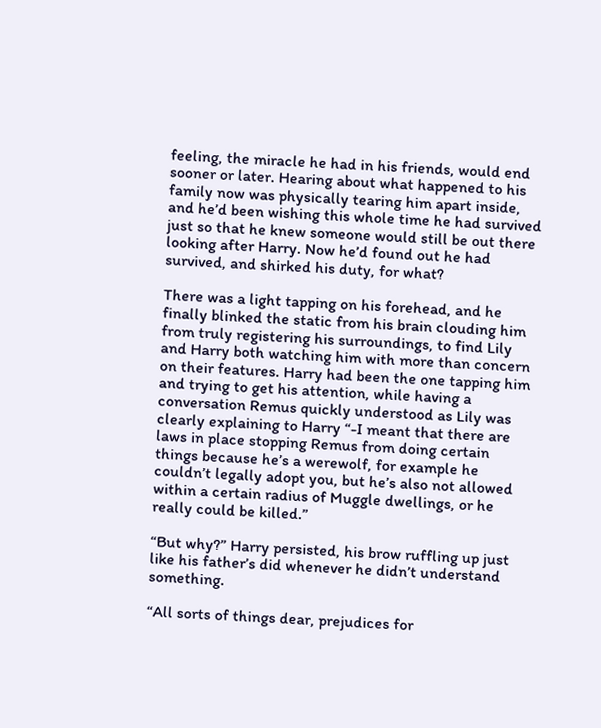feeling, the miracle he had in his friends, would end sooner or later. Hearing about what happened to his family now was physically tearing him apart inside, and he’d been wishing this whole time he had survived just so that he knew someone would still be out there looking after Harry. Now he’d found out he had survived, and shirked his duty, for what?

There was a light tapping on his forehead, and he finally blinked the static from his brain clouding him from truly registering his surroundings, to find Lily and Harry both watching him with more than concern on their features. Harry had been the one tapping him and trying to get his attention, while having a conversation Remus quickly understood as Lily was clearly explaining to Harry “-I meant that there are laws in place stopping Remus from doing certain things because he’s a werewolf, for example he couldn’t legally adopt you, but he’s also not allowed within a certain radius of Muggle dwellings, or he really could be killed.”

“But why?” Harry persisted, his brow ruffling up just like his father’s did whenever he didn’t understand something.

“All sorts of things dear, prejudices for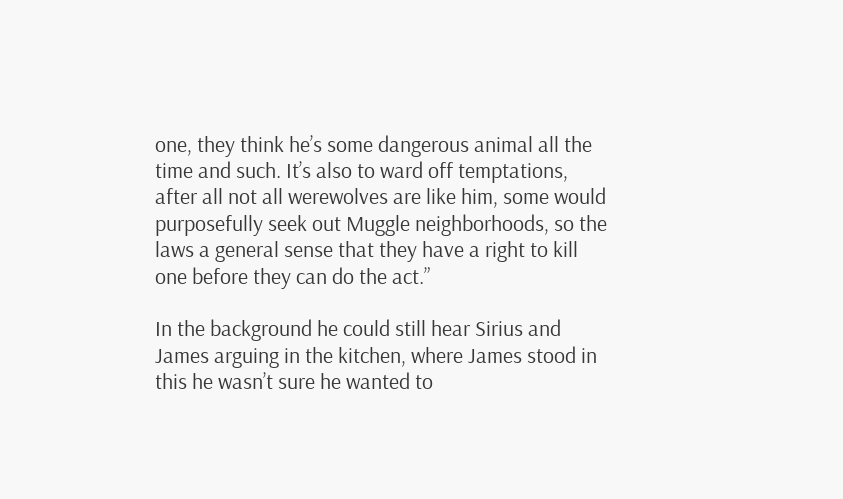one, they think he’s some dangerous animal all the time and such. It’s also to ward off temptations, after all not all werewolves are like him, some would purposefully seek out Muggle neighborhoods, so the laws a general sense that they have a right to kill one before they can do the act.”

In the background he could still hear Sirius and James arguing in the kitchen, where James stood in this he wasn’t sure he wanted to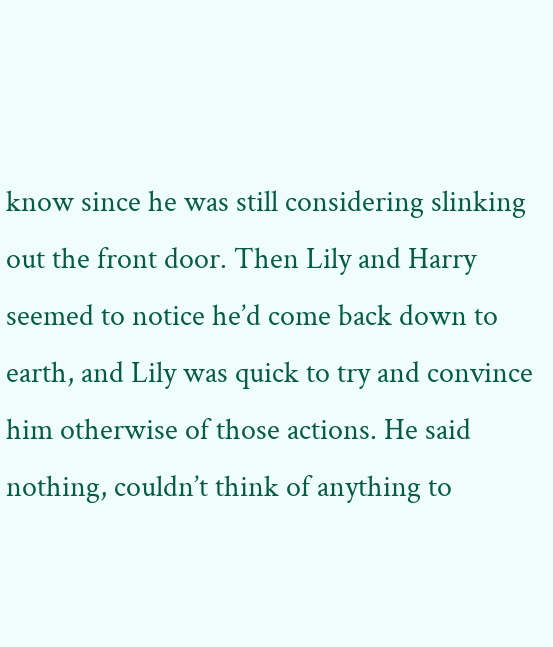know since he was still considering slinking out the front door. Then Lily and Harry seemed to notice he’d come back down to earth, and Lily was quick to try and convince him otherwise of those actions. He said nothing, couldn’t think of anything to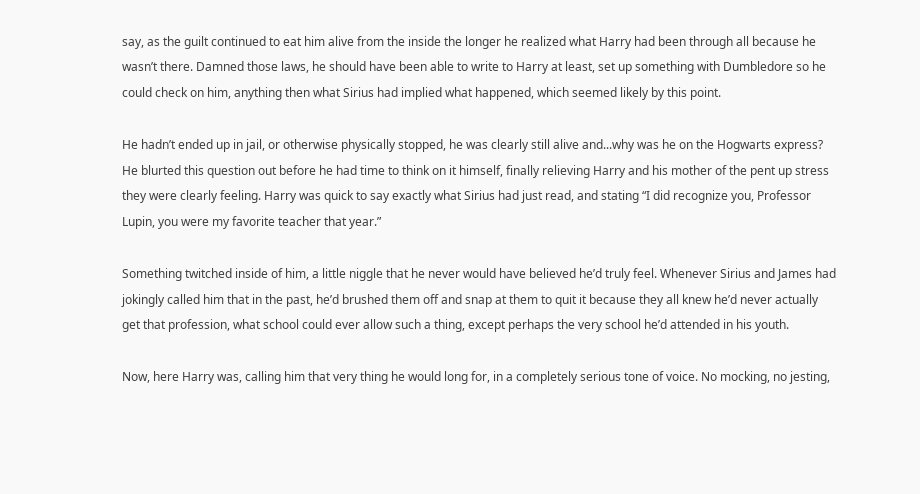say, as the guilt continued to eat him alive from the inside the longer he realized what Harry had been through all because he wasn’t there. Damned those laws, he should have been able to write to Harry at least, set up something with Dumbledore so he could check on him, anything then what Sirius had implied what happened, which seemed likely by this point.

He hadn’t ended up in jail, or otherwise physically stopped, he was clearly still alive and...why was he on the Hogwarts express? He blurted this question out before he had time to think on it himself, finally relieving Harry and his mother of the pent up stress they were clearly feeling. Harry was quick to say exactly what Sirius had just read, and stating “I did recognize you, Professor Lupin, you were my favorite teacher that year.”

Something twitched inside of him, a little niggle that he never would have believed he’d truly feel. Whenever Sirius and James had jokingly called him that in the past, he’d brushed them off and snap at them to quit it because they all knew he’d never actually get that profession, what school could ever allow such a thing, except perhaps the very school he’d attended in his youth.

Now, here Harry was, calling him that very thing he would long for, in a completely serious tone of voice. No mocking, no jesting,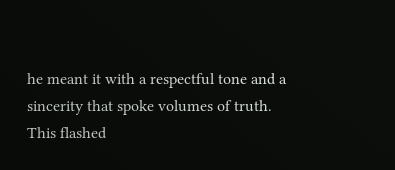he meant it with a respectful tone and a sincerity that spoke volumes of truth. This flashed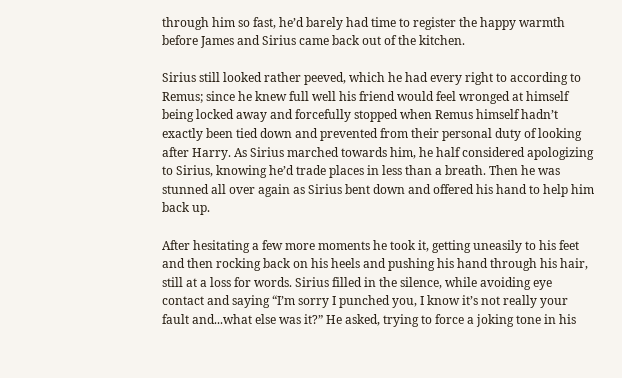through him so fast, he’d barely had time to register the happy warmth before James and Sirius came back out of the kitchen.

Sirius still looked rather peeved, which he had every right to according to Remus; since he knew full well his friend would feel wronged at himself being locked away and forcefully stopped when Remus himself hadn’t exactly been tied down and prevented from their personal duty of looking after Harry. As Sirius marched towards him, he half considered apologizing to Sirius, knowing he’d trade places in less than a breath. Then he was stunned all over again as Sirius bent down and offered his hand to help him back up.

After hesitating a few more moments he took it, getting uneasily to his feet and then rocking back on his heels and pushing his hand through his hair, still at a loss for words. Sirius filled in the silence, while avoiding eye contact and saying “I’m sorry I punched you, I know it’s not really your fault and...what else was it?” He asked, trying to force a joking tone in his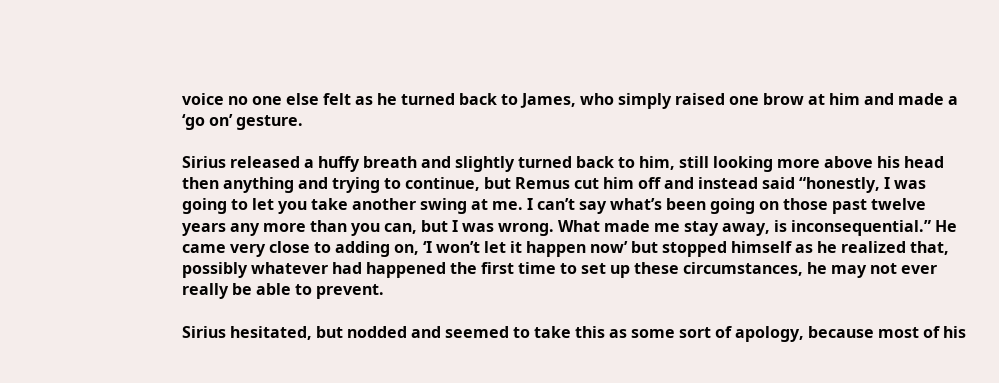voice no one else felt as he turned back to James, who simply raised one brow at him and made a ‘go on’ gesture.

Sirius released a huffy breath and slightly turned back to him, still looking more above his head then anything and trying to continue, but Remus cut him off and instead said “honestly, I was going to let you take another swing at me. I can’t say what’s been going on those past twelve years any more than you can, but I was wrong. What made me stay away, is inconsequential.” He came very close to adding on, ‘I won’t let it happen now’ but stopped himself as he realized that, possibly whatever had happened the first time to set up these circumstances, he may not ever really be able to prevent.

Sirius hesitated, but nodded and seemed to take this as some sort of apology, because most of his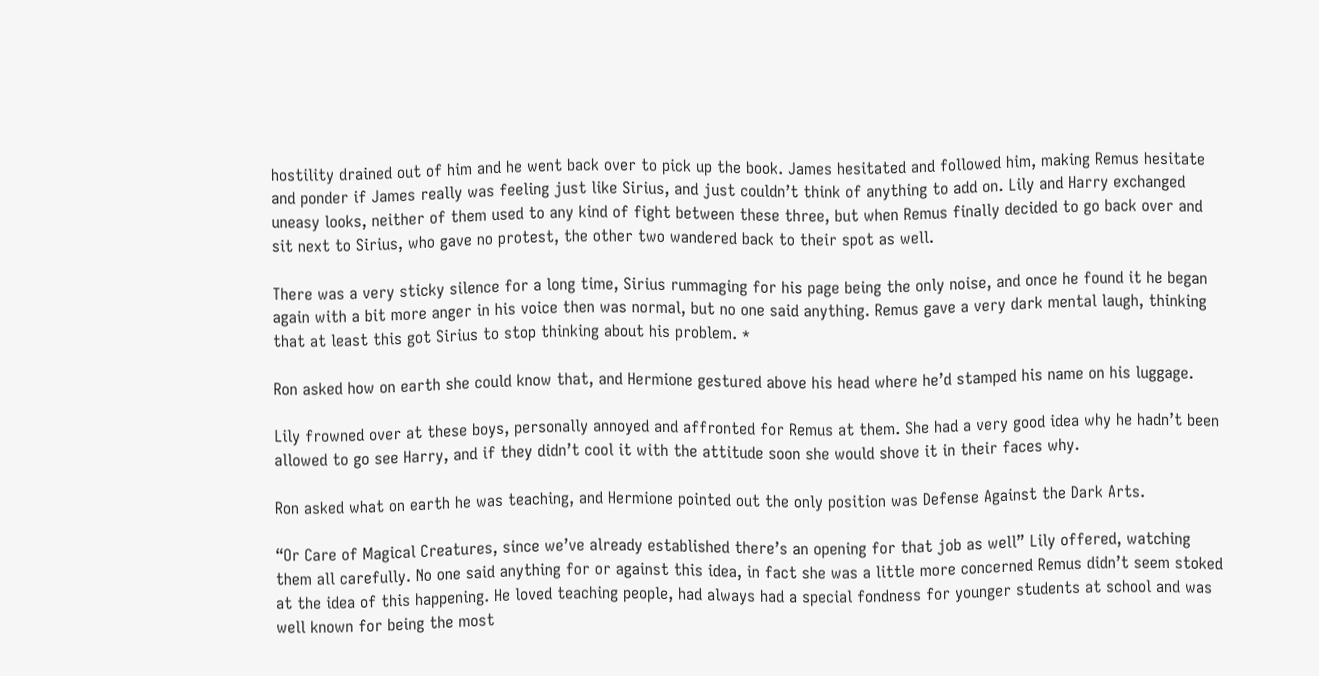hostility drained out of him and he went back over to pick up the book. James hesitated and followed him, making Remus hesitate and ponder if James really was feeling just like Sirius, and just couldn’t think of anything to add on. Lily and Harry exchanged uneasy looks, neither of them used to any kind of fight between these three, but when Remus finally decided to go back over and sit next to Sirius, who gave no protest, the other two wandered back to their spot as well.

There was a very sticky silence for a long time, Sirius rummaging for his page being the only noise, and once he found it he began again with a bit more anger in his voice then was normal, but no one said anything. Remus gave a very dark mental laugh, thinking that at least this got Sirius to stop thinking about his problem. *

Ron asked how on earth she could know that, and Hermione gestured above his head where he’d stamped his name on his luggage.

Lily frowned over at these boys, personally annoyed and affronted for Remus at them. She had a very good idea why he hadn’t been allowed to go see Harry, and if they didn’t cool it with the attitude soon she would shove it in their faces why.

Ron asked what on earth he was teaching, and Hermione pointed out the only position was Defense Against the Dark Arts.

“Or Care of Magical Creatures, since we’ve already established there’s an opening for that job as well” Lily offered, watching them all carefully. No one said anything for or against this idea, in fact she was a little more concerned Remus didn’t seem stoked at the idea of this happening. He loved teaching people, had always had a special fondness for younger students at school and was well known for being the most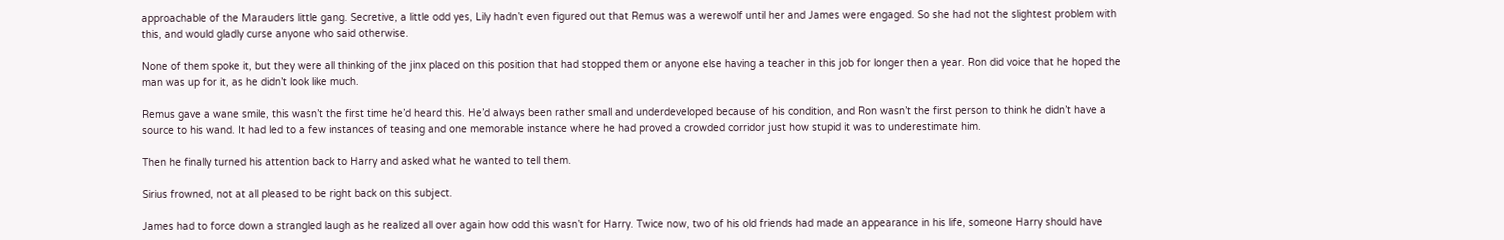approachable of the Marauders little gang. Secretive, a little odd yes, Lily hadn’t even figured out that Remus was a werewolf until her and James were engaged. So she had not the slightest problem with this, and would gladly curse anyone who said otherwise.

None of them spoke it, but they were all thinking of the jinx placed on this position that had stopped them or anyone else having a teacher in this job for longer then a year. Ron did voice that he hoped the man was up for it, as he didn’t look like much.

Remus gave a wane smile, this wasn’t the first time he’d heard this. He’d always been rather small and underdeveloped because of his condition, and Ron wasn’t the first person to think he didn’t have a source to his wand. It had led to a few instances of teasing and one memorable instance where he had proved a crowded corridor just how stupid it was to underestimate him.

Then he finally turned his attention back to Harry and asked what he wanted to tell them.

Sirius frowned, not at all pleased to be right back on this subject.

James had to force down a strangled laugh as he realized all over again how odd this wasn’t for Harry. Twice now, two of his old friends had made an appearance in his life, someone Harry should have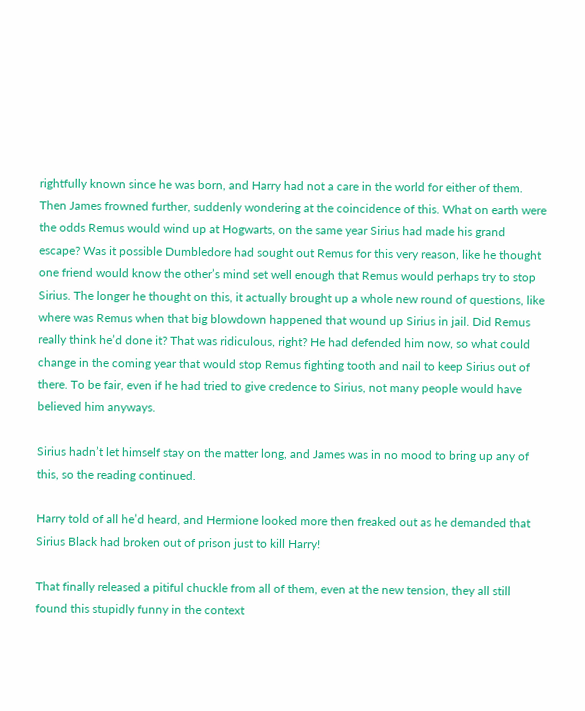rightfully known since he was born, and Harry had not a care in the world for either of them. Then James frowned further, suddenly wondering at the coincidence of this. What on earth were the odds Remus would wind up at Hogwarts, on the same year Sirius had made his grand escape? Was it possible Dumbledore had sought out Remus for this very reason, like he thought one friend would know the other’s mind set well enough that Remus would perhaps try to stop Sirius. The longer he thought on this, it actually brought up a whole new round of questions, like where was Remus when that big blowdown happened that wound up Sirius in jail. Did Remus really think he’d done it? That was ridiculous, right? He had defended him now, so what could change in the coming year that would stop Remus fighting tooth and nail to keep Sirius out of there. To be fair, even if he had tried to give credence to Sirius, not many people would have believed him anyways.

Sirius hadn’t let himself stay on the matter long, and James was in no mood to bring up any of this, so the reading continued.

Harry told of all he’d heard, and Hermione looked more then freaked out as he demanded that Sirius Black had broken out of prison just to kill Harry!

That finally released a pitiful chuckle from all of them, even at the new tension, they all still found this stupidly funny in the context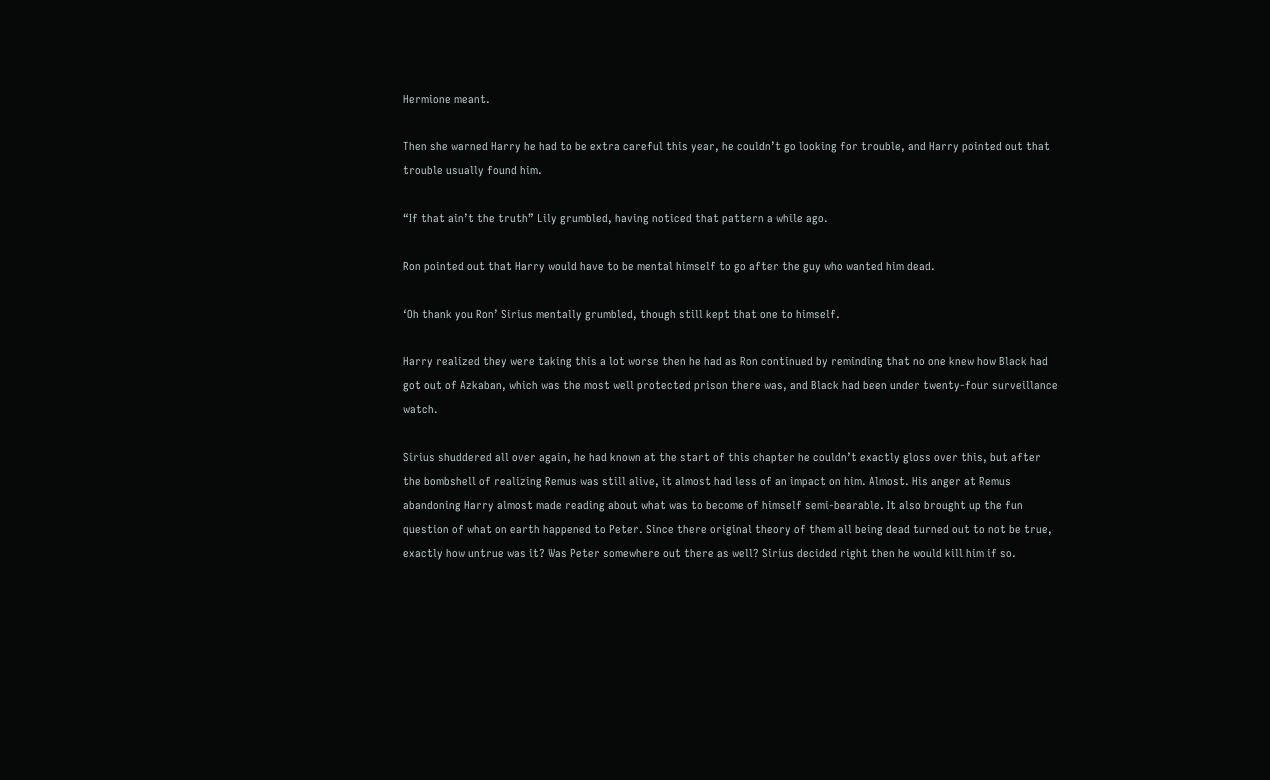Hermione meant.

Then she warned Harry he had to be extra careful this year, he couldn’t go looking for trouble, and Harry pointed out that trouble usually found him.

“If that ain’t the truth” Lily grumbled, having noticed that pattern a while ago.

Ron pointed out that Harry would have to be mental himself to go after the guy who wanted him dead.

‘Oh thank you Ron’ Sirius mentally grumbled, though still kept that one to himself.

Harry realized they were taking this a lot worse then he had as Ron continued by reminding that no one knew how Black had got out of Azkaban, which was the most well protected prison there was, and Black had been under twenty-four surveillance watch.

Sirius shuddered all over again, he had known at the start of this chapter he couldn’t exactly gloss over this, but after the bombshell of realizing Remus was still alive, it almost had less of an impact on him. Almost. His anger at Remus abandoning Harry almost made reading about what was to become of himself semi-bearable. It also brought up the fun question of what on earth happened to Peter. Since there original theory of them all being dead turned out to not be true, exactly how untrue was it? Was Peter somewhere out there as well? Sirius decided right then he would kill him if so.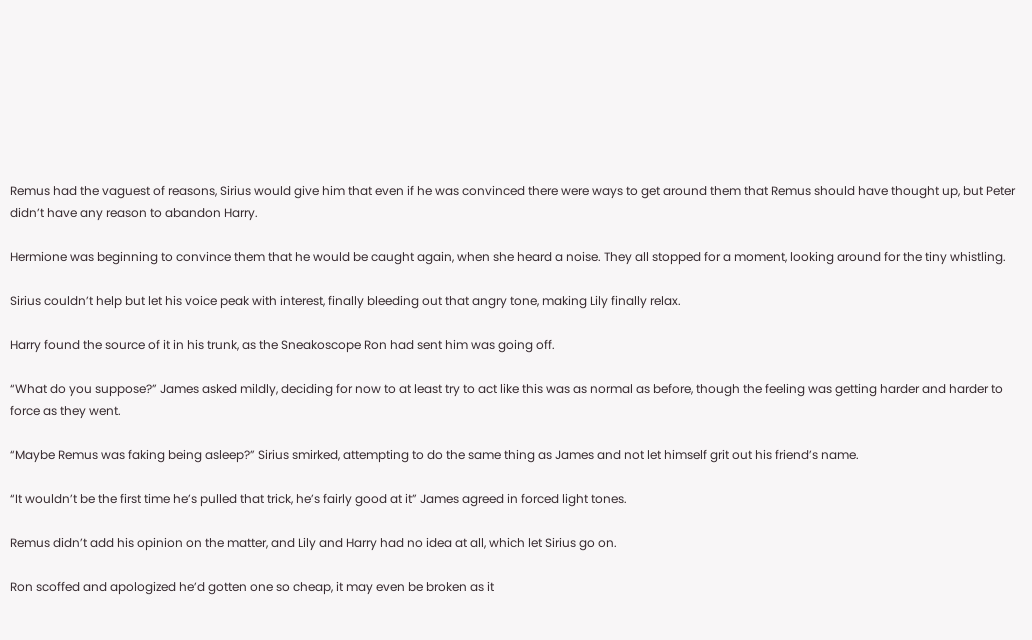Remus had the vaguest of reasons, Sirius would give him that even if he was convinced there were ways to get around them that Remus should have thought up, but Peter didn’t have any reason to abandon Harry.

Hermione was beginning to convince them that he would be caught again, when she heard a noise. They all stopped for a moment, looking around for the tiny whistling.

Sirius couldn’t help but let his voice peak with interest, finally bleeding out that angry tone, making Lily finally relax.

Harry found the source of it in his trunk, as the Sneakoscope Ron had sent him was going off.

“What do you suppose?” James asked mildly, deciding for now to at least try to act like this was as normal as before, though the feeling was getting harder and harder to force as they went.

“Maybe Remus was faking being asleep?” Sirius smirked, attempting to do the same thing as James and not let himself grit out his friend’s name.

“It wouldn’t be the first time he’s pulled that trick, he’s fairly good at it” James agreed in forced light tones.

Remus didn’t add his opinion on the matter, and Lily and Harry had no idea at all, which let Sirius go on.

Ron scoffed and apologized he’d gotten one so cheap, it may even be broken as it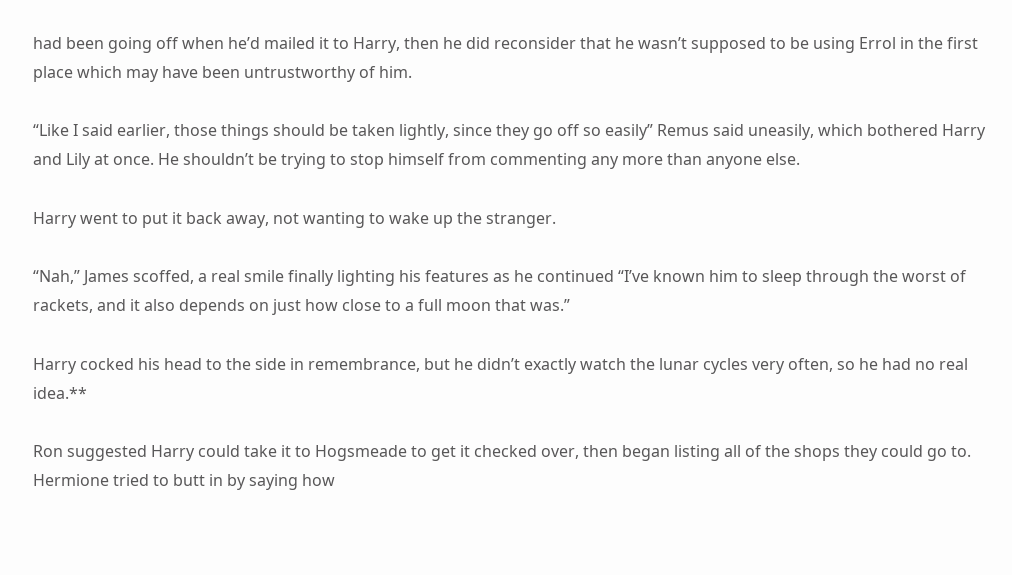had been going off when he’d mailed it to Harry, then he did reconsider that he wasn’t supposed to be using Errol in the first place which may have been untrustworthy of him.

“Like I said earlier, those things should be taken lightly, since they go off so easily” Remus said uneasily, which bothered Harry and Lily at once. He shouldn’t be trying to stop himself from commenting any more than anyone else.

Harry went to put it back away, not wanting to wake up the stranger.

“Nah,” James scoffed, a real smile finally lighting his features as he continued “I’ve known him to sleep through the worst of rackets, and it also depends on just how close to a full moon that was.”

Harry cocked his head to the side in remembrance, but he didn’t exactly watch the lunar cycles very often, so he had no real idea.**

Ron suggested Harry could take it to Hogsmeade to get it checked over, then began listing all of the shops they could go to. Hermione tried to butt in by saying how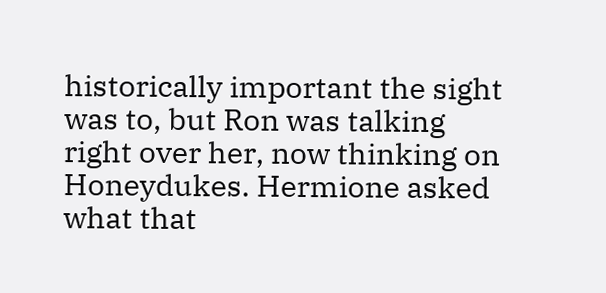historically important the sight was to, but Ron was talking right over her, now thinking on Honeydukes. Hermione asked what that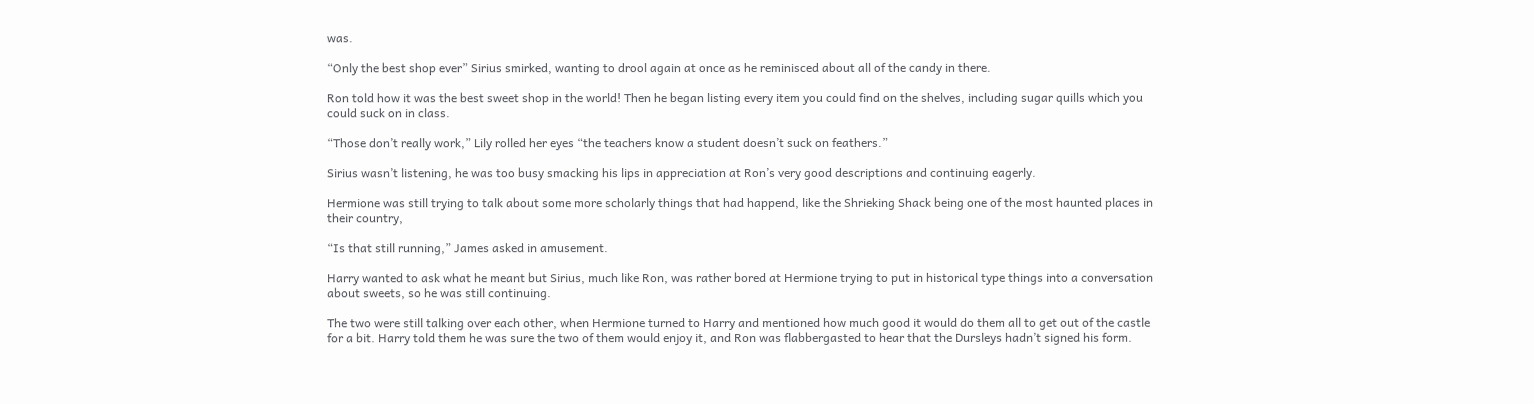was.

“Only the best shop ever” Sirius smirked, wanting to drool again at once as he reminisced about all of the candy in there.

Ron told how it was the best sweet shop in the world! Then he began listing every item you could find on the shelves, including sugar quills which you could suck on in class.

“Those don’t really work,” Lily rolled her eyes “the teachers know a student doesn’t suck on feathers.”

Sirius wasn’t listening, he was too busy smacking his lips in appreciation at Ron’s very good descriptions and continuing eagerly.

Hermione was still trying to talk about some more scholarly things that had happend, like the Shrieking Shack being one of the most haunted places in their country,

“Is that still running,” James asked in amusement.

Harry wanted to ask what he meant but Sirius, much like Ron, was rather bored at Hermione trying to put in historical type things into a conversation about sweets, so he was still continuing.

The two were still talking over each other, when Hermione turned to Harry and mentioned how much good it would do them all to get out of the castle for a bit. Harry told them he was sure the two of them would enjoy it, and Ron was flabbergasted to hear that the Dursleys hadn’t signed his form.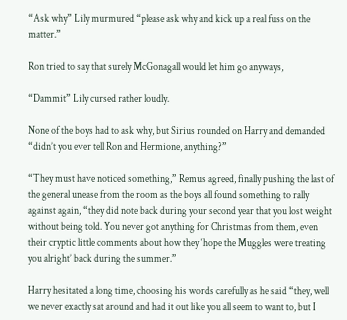“Ask why” Lily murmured “please ask why and kick up a real fuss on the matter.”

Ron tried to say that surely McGonagall would let him go anyways,

“Dammit” Lily cursed rather loudly.

None of the boys had to ask why, but Sirius rounded on Harry and demanded “didn’t you ever tell Ron and Hermione, anything?”

“They must have noticed something,” Remus agreed, finally pushing the last of the general unease from the room as the boys all found something to rally against again, “they did note back during your second year that you lost weight without being told. You never got anything for Christmas from them, even their cryptic little comments about how they ‘hope the Muggles were treating you alright’ back during the summer.”

Harry hesitated a long time, choosing his words carefully as he said “they, well we never exactly sat around and had it out like you all seem to want to, but I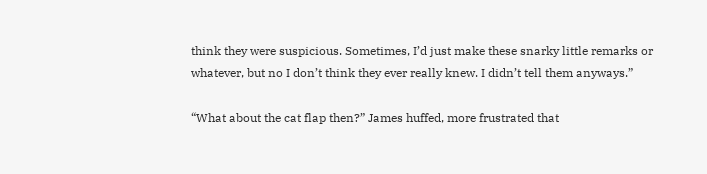think they were suspicious. Sometimes, I’d just make these snarky little remarks or whatever, but no I don’t think they ever really knew. I didn’t tell them anyways.”

“What about the cat flap then?” James huffed, more frustrated that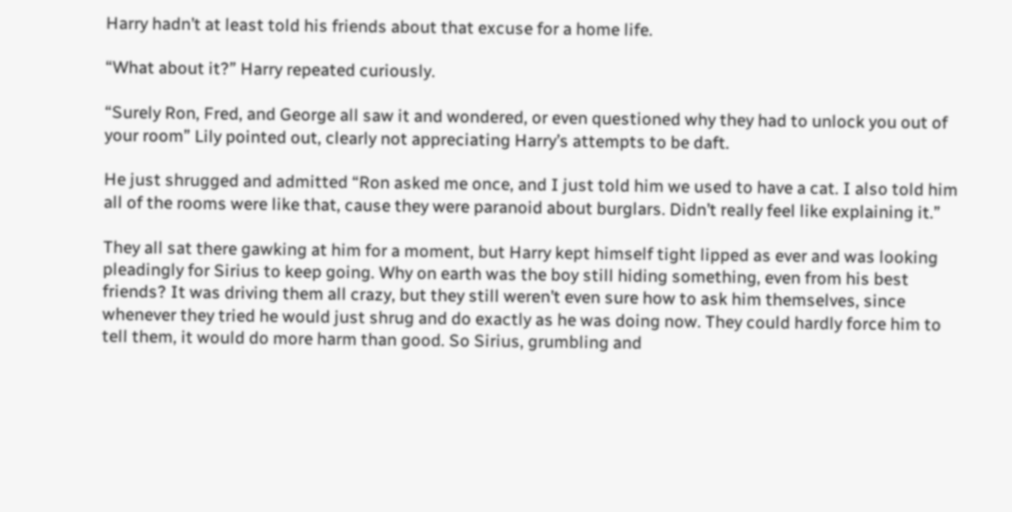Harry hadn’t at least told his friends about that excuse for a home life.

“What about it?” Harry repeated curiously.

“Surely Ron, Fred, and George all saw it and wondered, or even questioned why they had to unlock you out of your room” Lily pointed out, clearly not appreciating Harry’s attempts to be daft.

He just shrugged and admitted “Ron asked me once, and I just told him we used to have a cat. I also told him all of the rooms were like that, cause they were paranoid about burglars. Didn’t really feel like explaining it.”

They all sat there gawking at him for a moment, but Harry kept himself tight lipped as ever and was looking pleadingly for Sirius to keep going. Why on earth was the boy still hiding something, even from his best friends? It was driving them all crazy, but they still weren’t even sure how to ask him themselves, since whenever they tried he would just shrug and do exactly as he was doing now. They could hardly force him to tell them, it would do more harm than good. So Sirius, grumbling and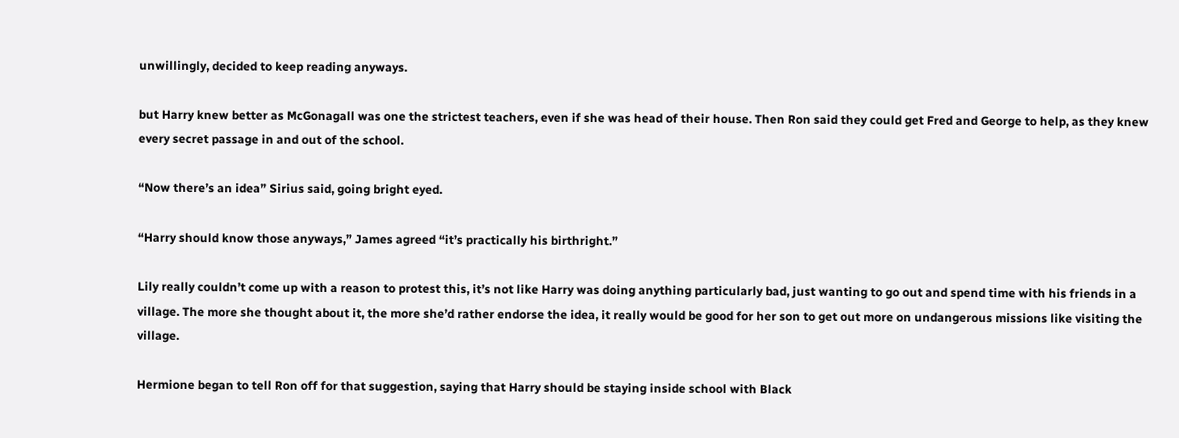unwillingly, decided to keep reading anyways.

but Harry knew better as McGonagall was one the strictest teachers, even if she was head of their house. Then Ron said they could get Fred and George to help, as they knew every secret passage in and out of the school.

“Now there’s an idea” Sirius said, going bright eyed.

“Harry should know those anyways,” James agreed “it’s practically his birthright.”

Lily really couldn’t come up with a reason to protest this, it’s not like Harry was doing anything particularly bad, just wanting to go out and spend time with his friends in a village. The more she thought about it, the more she’d rather endorse the idea, it really would be good for her son to get out more on undangerous missions like visiting the village.

Hermione began to tell Ron off for that suggestion, saying that Harry should be staying inside school with Black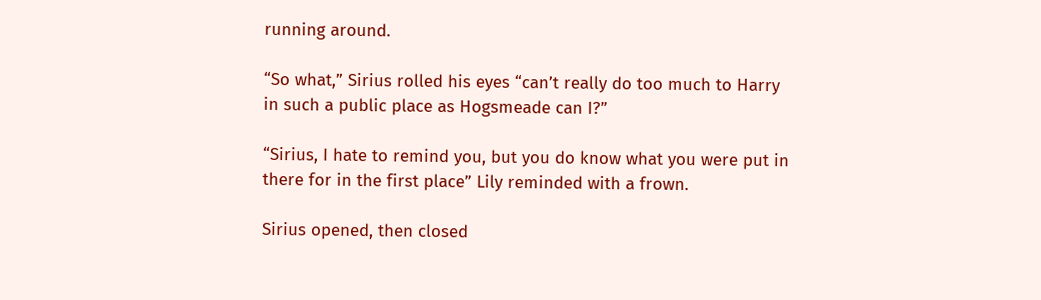running around.

“So what,” Sirius rolled his eyes “can’t really do too much to Harry in such a public place as Hogsmeade can I?”

“Sirius, I hate to remind you, but you do know what you were put in there for in the first place” Lily reminded with a frown.

Sirius opened, then closed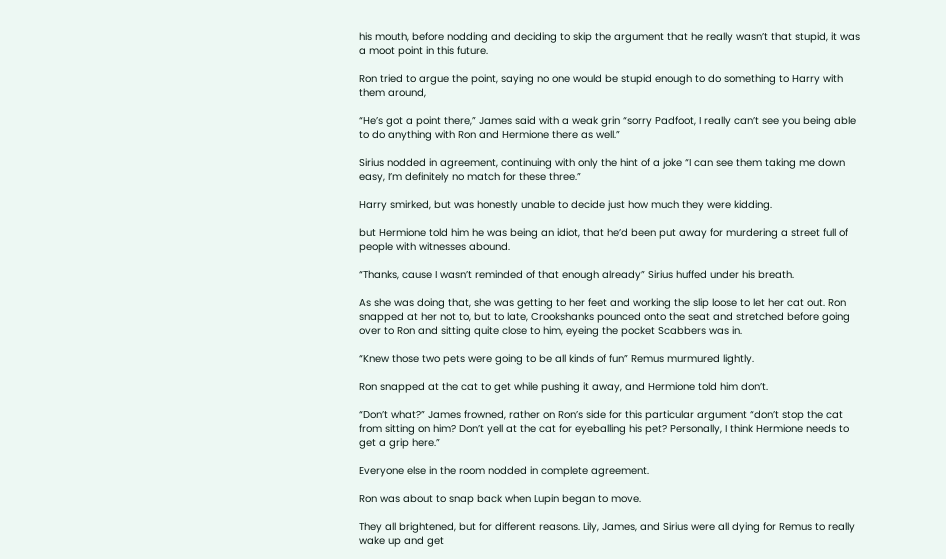his mouth, before nodding and deciding to skip the argument that he really wasn’t that stupid, it was a moot point in this future.

Ron tried to argue the point, saying no one would be stupid enough to do something to Harry with them around,

“He’s got a point there,” James said with a weak grin “sorry Padfoot, I really can’t see you being able to do anything with Ron and Hermione there as well.”

Sirius nodded in agreement, continuing with only the hint of a joke “I can see them taking me down easy, I’m definitely no match for these three.”

Harry smirked, but was honestly unable to decide just how much they were kidding.

but Hermione told him he was being an idiot, that he’d been put away for murdering a street full of people with witnesses abound.

“Thanks, cause I wasn’t reminded of that enough already” Sirius huffed under his breath.

As she was doing that, she was getting to her feet and working the slip loose to let her cat out. Ron snapped at her not to, but to late, Crookshanks pounced onto the seat and stretched before going over to Ron and sitting quite close to him, eyeing the pocket Scabbers was in.

“Knew those two pets were going to be all kinds of fun” Remus murmured lightly.

Ron snapped at the cat to get while pushing it away, and Hermione told him don’t.

“Don’t what?” James frowned, rather on Ron’s side for this particular argument “don’t stop the cat from sitting on him? Don’t yell at the cat for eyeballing his pet? Personally, I think Hermione needs to get a grip here.”

Everyone else in the room nodded in complete agreement.

Ron was about to snap back when Lupin began to move.

They all brightened, but for different reasons. Lily, James, and Sirius were all dying for Remus to really wake up and get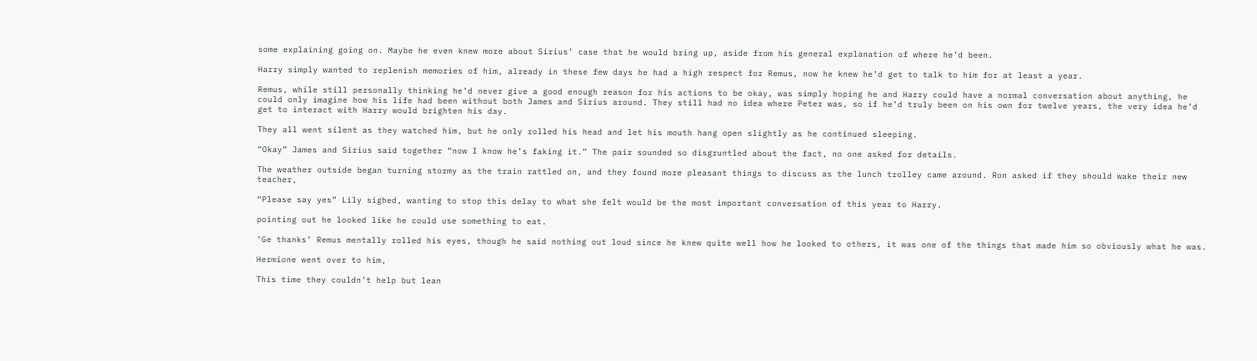some explaining going on. Maybe he even knew more about Sirius’ case that he would bring up, aside from his general explanation of where he’d been.

Harry simply wanted to replenish memories of him, already in these few days he had a high respect for Remus, now he knew he’d get to talk to him for at least a year.

Remus, while still personally thinking he’d never give a good enough reason for his actions to be okay, was simply hoping he and Harry could have a normal conversation about anything, he could only imagine how his life had been without both James and Sirius around. They still had no idea where Peter was, so if he’d truly been on his own for twelve years, the very idea he’d get to interact with Harry would brighten his day.

They all went silent as they watched him, but he only rolled his head and let his mouth hang open slightly as he continued sleeping.

“Okay” James and Sirius said together “now I know he’s faking it.” The pair sounded so disgruntled about the fact, no one asked for details.

The weather outside began turning stormy as the train rattled on, and they found more pleasant things to discuss as the lunch trolley came around. Ron asked if they should wake their new teacher,

“Please say yes” Lily sighed, wanting to stop this delay to what she felt would be the most important conversation of this year to Harry.

pointing out he looked like he could use something to eat.

‘Ge thanks’ Remus mentally rolled his eyes, though he said nothing out loud since he knew quite well how he looked to others, it was one of the things that made him so obviously what he was.

Hermione went over to him,

This time they couldn’t help but lean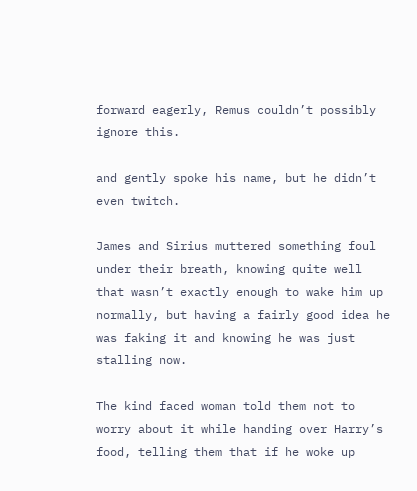forward eagerly, Remus couldn’t possibly ignore this.

and gently spoke his name, but he didn’t even twitch.

James and Sirius muttered something foul under their breath, knowing quite well that wasn’t exactly enough to wake him up normally, but having a fairly good idea he was faking it and knowing he was just stalling now.

The kind faced woman told them not to worry about it while handing over Harry’s food, telling them that if he woke up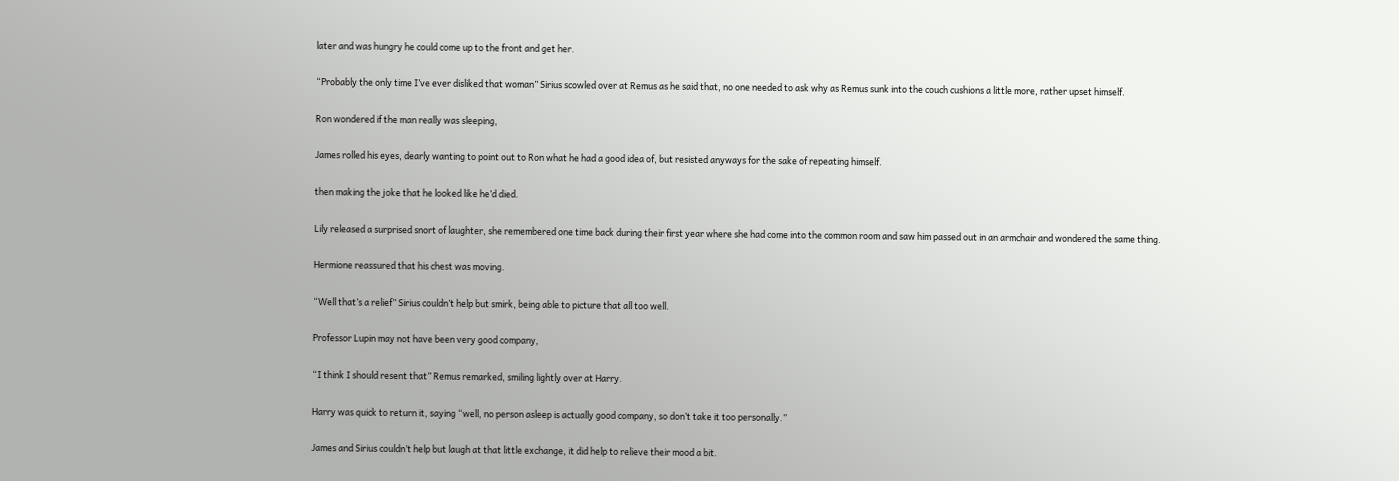later and was hungry he could come up to the front and get her.

“Probably the only time I’ve ever disliked that woman” Sirius scowled over at Remus as he said that, no one needed to ask why as Remus sunk into the couch cushions a little more, rather upset himself.

Ron wondered if the man really was sleeping,

James rolled his eyes, dearly wanting to point out to Ron what he had a good idea of, but resisted anyways for the sake of repeating himself.

then making the joke that he looked like he’d died.

Lily released a surprised snort of laughter, she remembered one time back during their first year where she had come into the common room and saw him passed out in an armchair and wondered the same thing.

Hermione reassured that his chest was moving.

“Well that’s a relief” Sirius couldn’t help but smirk, being able to picture that all too well.

Professor Lupin may not have been very good company,

“I think I should resent that” Remus remarked, smiling lightly over at Harry.

Harry was quick to return it, saying “well, no person asleep is actually good company, so don’t take it too personally.”

James and Sirius couldn’t help but laugh at that little exchange, it did help to relieve their mood a bit.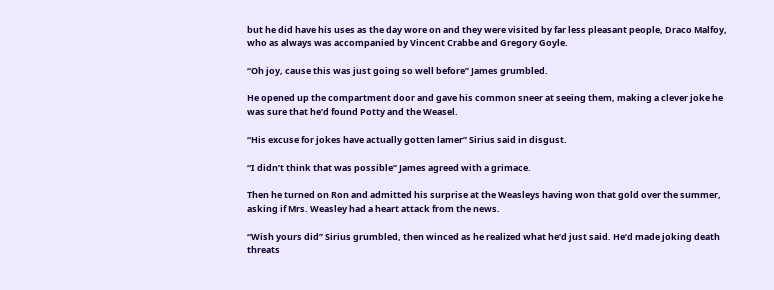but he did have his uses as the day wore on and they were visited by far less pleasant people, Draco Malfoy, who as always was accompanied by Vincent Crabbe and Gregory Goyle.

“Oh joy, cause this was just going so well before” James grumbled.

He opened up the compartment door and gave his common sneer at seeing them, making a clever joke he was sure that he’d found Potty and the Weasel.

“His excuse for jokes have actually gotten lamer” Sirius said in disgust.

“I didn’t think that was possible” James agreed with a grimace.

Then he turned on Ron and admitted his surprise at the Weasleys having won that gold over the summer, asking if Mrs. Weasley had a heart attack from the news.

“Wish yours did” Sirius grumbled, then winced as he realized what he’d just said. He’d made joking death threats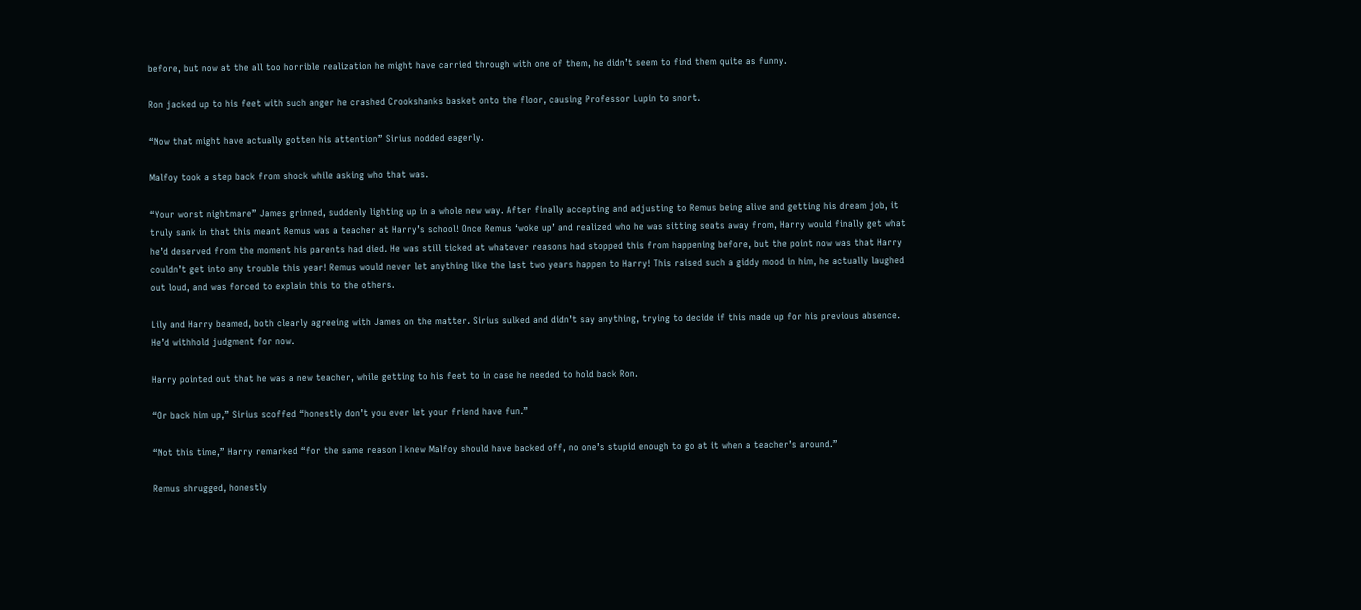before, but now at the all too horrible realization he might have carried through with one of them, he didn’t seem to find them quite as funny.

Ron jacked up to his feet with such anger he crashed Crookshanks basket onto the floor, causing Professor Lupin to snort.

“Now that might have actually gotten his attention” Sirius nodded eagerly.

Malfoy took a step back from shock while asking who that was.

“Your worst nightmare” James grinned, suddenly lighting up in a whole new way. After finally accepting and adjusting to Remus being alive and getting his dream job, it truly sank in that this meant Remus was a teacher at Harry’s school! Once Remus ‘woke up’ and realized who he was sitting seats away from, Harry would finally get what he’d deserved from the moment his parents had died. He was still ticked at whatever reasons had stopped this from happening before, but the point now was that Harry couldn’t get into any trouble this year! Remus would never let anything like the last two years happen to Harry! This raised such a giddy mood in him, he actually laughed out loud, and was forced to explain this to the others.

Lily and Harry beamed, both clearly agreeing with James on the matter. Sirius sulked and didn’t say anything, trying to decide if this made up for his previous absence. He’d withhold judgment for now.

Harry pointed out that he was a new teacher, while getting to his feet to in case he needed to hold back Ron.

“Or back him up,” Sirius scoffed “honestly don’t you ever let your friend have fun.”

“Not this time,” Harry remarked “for the same reason I knew Malfoy should have backed off, no one’s stupid enough to go at it when a teacher’s around.”

Remus shrugged, honestly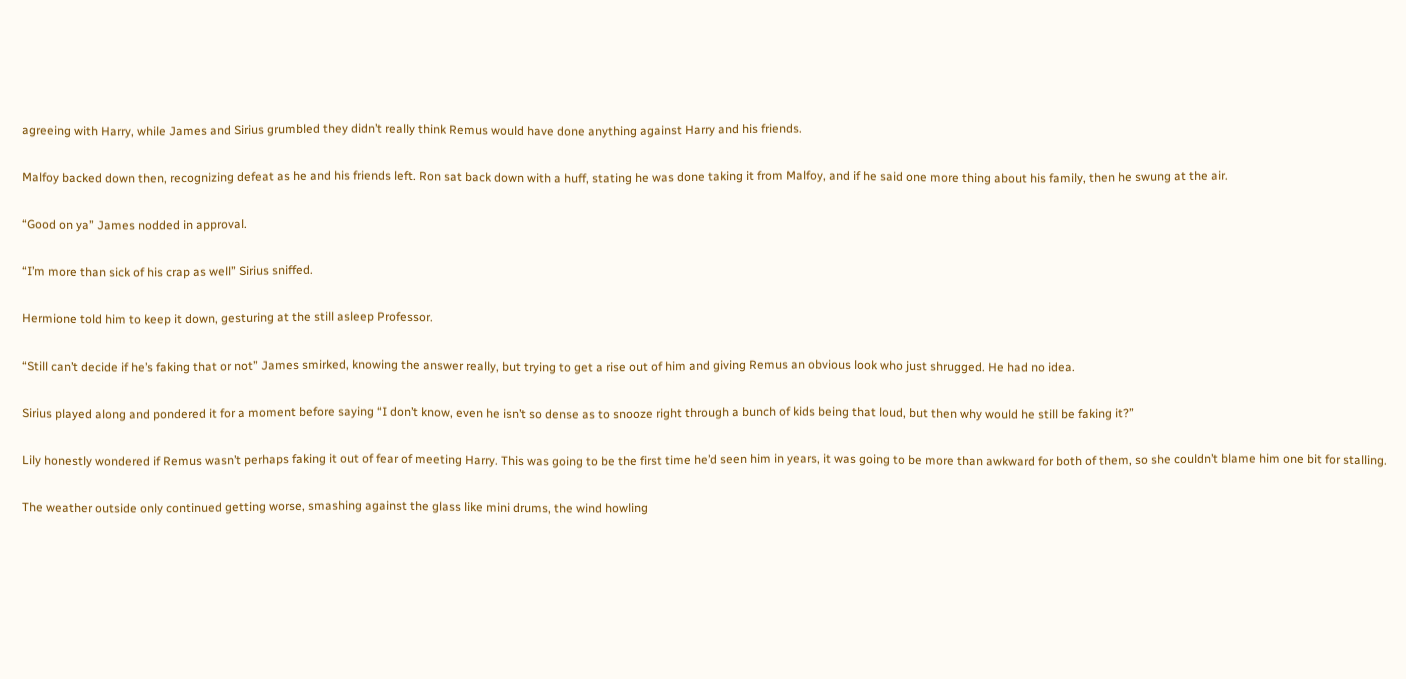agreeing with Harry, while James and Sirius grumbled they didn’t really think Remus would have done anything against Harry and his friends.

Malfoy backed down then, recognizing defeat as he and his friends left. Ron sat back down with a huff, stating he was done taking it from Malfoy, and if he said one more thing about his family, then he swung at the air.

“Good on ya” James nodded in approval.

“I’m more than sick of his crap as well” Sirius sniffed.

Hermione told him to keep it down, gesturing at the still asleep Professor.

“Still can’t decide if he’s faking that or not” James smirked, knowing the answer really, but trying to get a rise out of him and giving Remus an obvious look who just shrugged. He had no idea.

Sirius played along and pondered it for a moment before saying “I don’t know, even he isn’t so dense as to snooze right through a bunch of kids being that loud, but then why would he still be faking it?”

Lily honestly wondered if Remus wasn’t perhaps faking it out of fear of meeting Harry. This was going to be the first time he’d seen him in years, it was going to be more than awkward for both of them, so she couldn’t blame him one bit for stalling.

The weather outside only continued getting worse, smashing against the glass like mini drums, the wind howling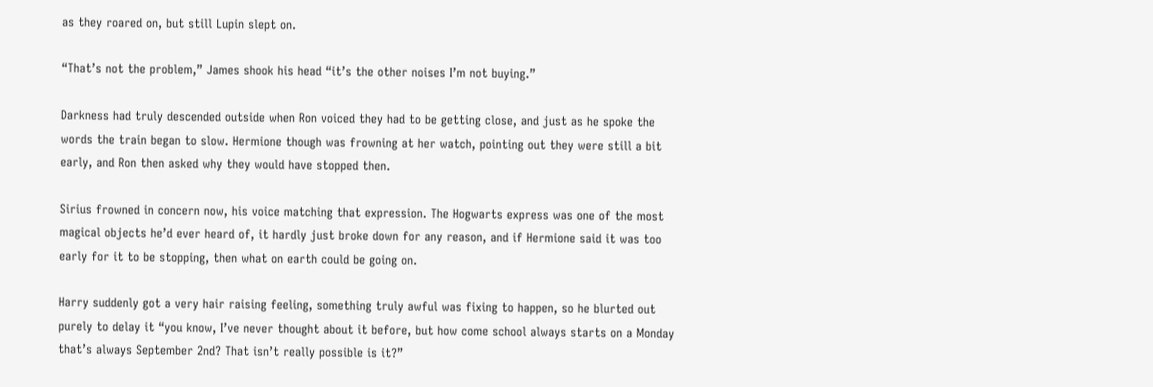as they roared on, but still Lupin slept on.

“That’s not the problem,” James shook his head “it’s the other noises I’m not buying.”

Darkness had truly descended outside when Ron voiced they had to be getting close, and just as he spoke the words the train began to slow. Hermione though was frowning at her watch, pointing out they were still a bit early, and Ron then asked why they would have stopped then.

Sirius frowned in concern now, his voice matching that expression. The Hogwarts express was one of the most magical objects he’d ever heard of, it hardly just broke down for any reason, and if Hermione said it was too early for it to be stopping, then what on earth could be going on.

Harry suddenly got a very hair raising feeling, something truly awful was fixing to happen, so he blurted out purely to delay it “you know, I’ve never thought about it before, but how come school always starts on a Monday that’s always September 2nd? That isn’t really possible is it?”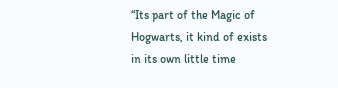“Its part of the Magic of Hogwarts, it kind of exists in its own little time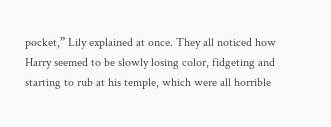pocket,” Lily explained at once. They all noticed how Harry seemed to be slowly losing color, fidgeting and starting to rub at his temple, which were all horrible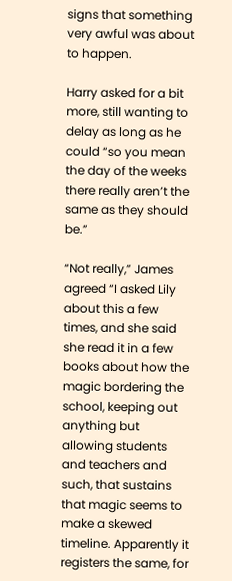signs that something very awful was about to happen.

Harry asked for a bit more, still wanting to delay as long as he could “so you mean the day of the weeks there really aren’t the same as they should be.”

“Not really,” James agreed “I asked Lily about this a few times, and she said she read it in a few books about how the magic bordering the school, keeping out anything but allowing students and teachers and such, that sustains that magic seems to make a skewed timeline. Apparently it registers the same, for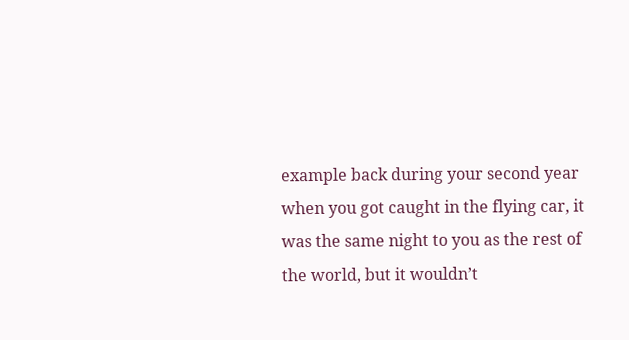example back during your second year when you got caught in the flying car, it was the same night to you as the rest of the world, but it wouldn’t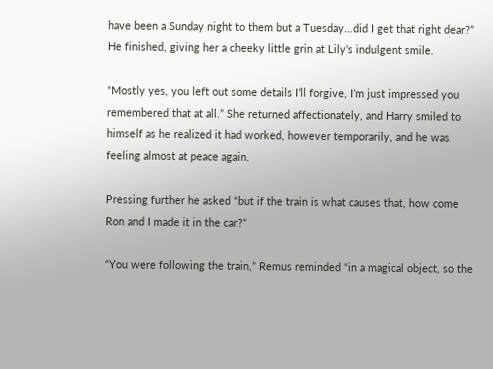have been a Sunday night to them but a Tuesday...did I get that right dear?” He finished, giving her a cheeky little grin at Lily’s indulgent smile.

“Mostly yes, you left out some details I’ll forgive, I’m just impressed you remembered that at all.” She returned affectionately, and Harry smiled to himself as he realized it had worked, however temporarily, and he was feeling almost at peace again.

Pressing further he asked “but if the train is what causes that, how come Ron and I made it in the car?”

“You were following the train,” Remus reminded “in a magical object, so the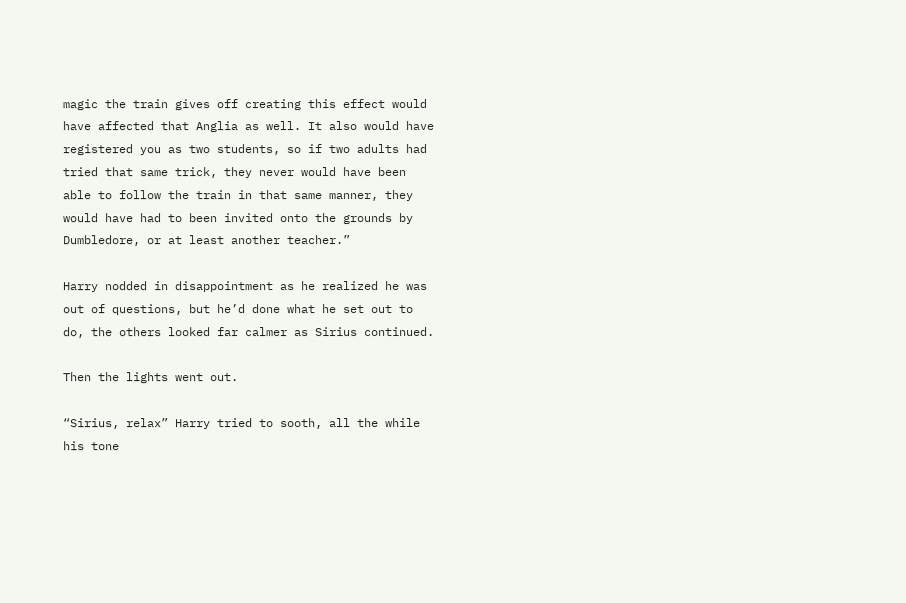magic the train gives off creating this effect would have affected that Anglia as well. It also would have registered you as two students, so if two adults had tried that same trick, they never would have been able to follow the train in that same manner, they would have had to been invited onto the grounds by Dumbledore, or at least another teacher.”

Harry nodded in disappointment as he realized he was out of questions, but he’d done what he set out to do, the others looked far calmer as Sirius continued.

Then the lights went out.

“Sirius, relax” Harry tried to sooth, all the while his tone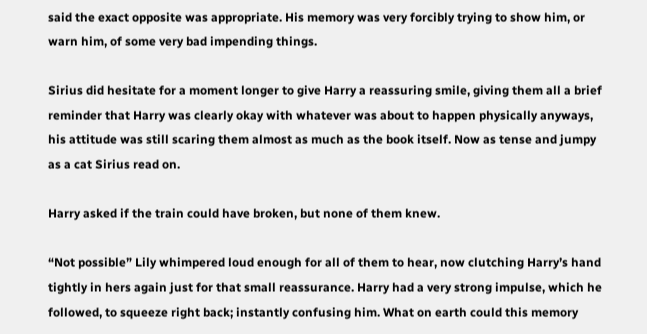said the exact opposite was appropriate. His memory was very forcibly trying to show him, or warn him, of some very bad impending things.

Sirius did hesitate for a moment longer to give Harry a reassuring smile, giving them all a brief reminder that Harry was clearly okay with whatever was about to happen physically anyways, his attitude was still scaring them almost as much as the book itself. Now as tense and jumpy as a cat Sirius read on.

Harry asked if the train could have broken, but none of them knew.

“Not possible” Lily whimpered loud enough for all of them to hear, now clutching Harry’s hand tightly in hers again just for that small reassurance. Harry had a very strong impulse, which he followed, to squeeze right back; instantly confusing him. What on earth could this memory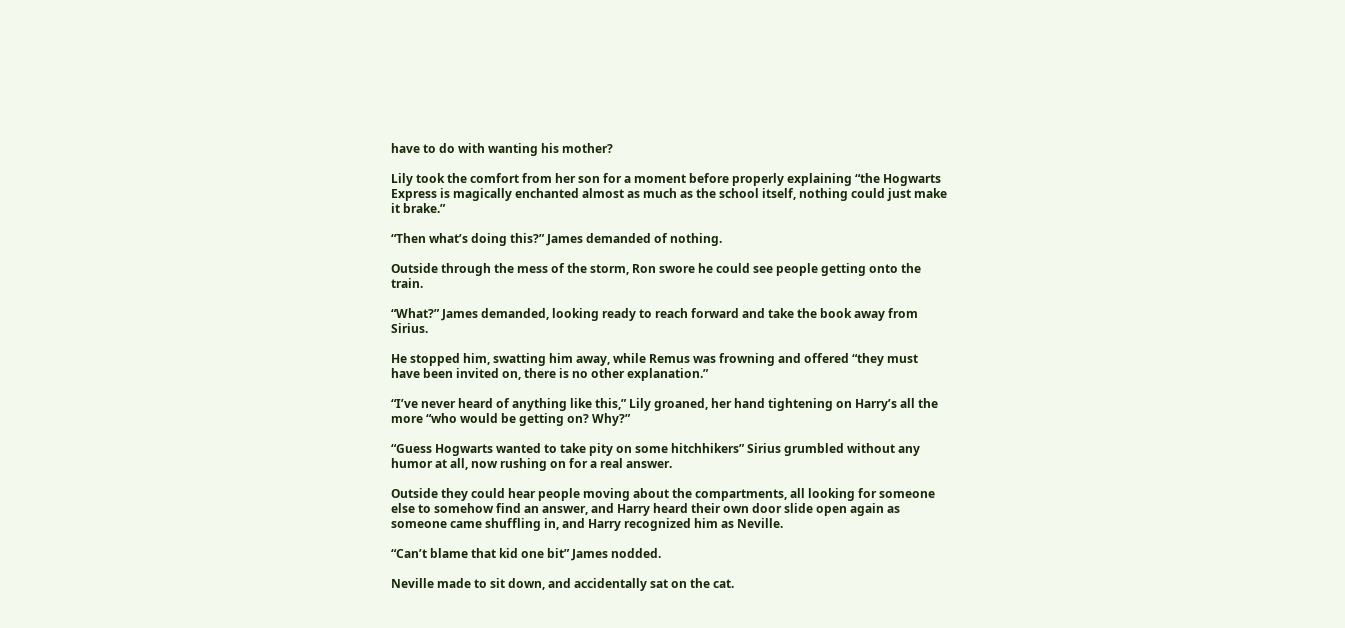have to do with wanting his mother?

Lily took the comfort from her son for a moment before properly explaining “the Hogwarts Express is magically enchanted almost as much as the school itself, nothing could just make it brake.”

“Then what’s doing this?” James demanded of nothing.

Outside through the mess of the storm, Ron swore he could see people getting onto the train.

“What?” James demanded, looking ready to reach forward and take the book away from Sirius.

He stopped him, swatting him away, while Remus was frowning and offered “they must have been invited on, there is no other explanation.”

“I’ve never heard of anything like this,” Lily groaned, her hand tightening on Harry’s all the more “who would be getting on? Why?”

“Guess Hogwarts wanted to take pity on some hitchhikers” Sirius grumbled without any humor at all, now rushing on for a real answer.

Outside they could hear people moving about the compartments, all looking for someone else to somehow find an answer, and Harry heard their own door slide open again as someone came shuffling in, and Harry recognized him as Neville.

“Can’t blame that kid one bit” James nodded.

Neville made to sit down, and accidentally sat on the cat.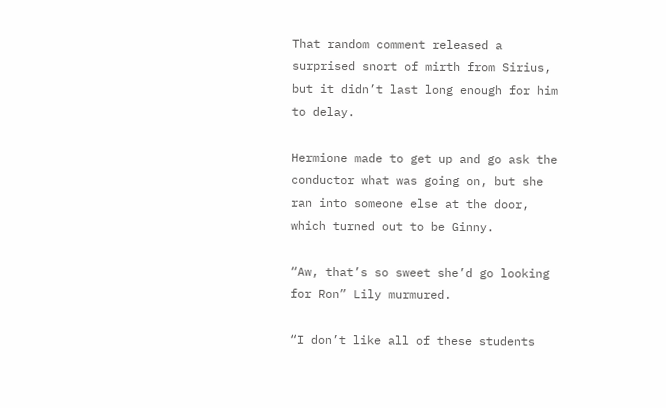That random comment released a surprised snort of mirth from Sirius, but it didn’t last long enough for him to delay.

Hermione made to get up and go ask the conductor what was going on, but she ran into someone else at the door, which turned out to be Ginny.

“Aw, that’s so sweet she’d go looking for Ron” Lily murmured.

“I don’t like all of these students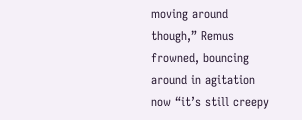moving around though,” Remus frowned, bouncing around in agitation now “it’s still creepy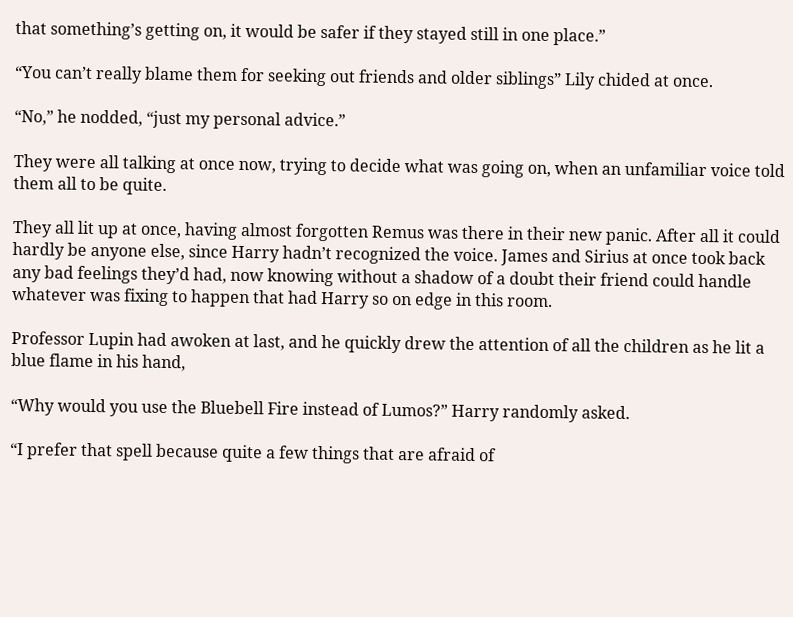that something’s getting on, it would be safer if they stayed still in one place.”

“You can’t really blame them for seeking out friends and older siblings” Lily chided at once.

“No,” he nodded, “just my personal advice.”

They were all talking at once now, trying to decide what was going on, when an unfamiliar voice told them all to be quite.

They all lit up at once, having almost forgotten Remus was there in their new panic. After all it could hardly be anyone else, since Harry hadn’t recognized the voice. James and Sirius at once took back any bad feelings they’d had, now knowing without a shadow of a doubt their friend could handle whatever was fixing to happen that had Harry so on edge in this room.

Professor Lupin had awoken at last, and he quickly drew the attention of all the children as he lit a blue flame in his hand,

“Why would you use the Bluebell Fire instead of Lumos?” Harry randomly asked.

“I prefer that spell because quite a few things that are afraid of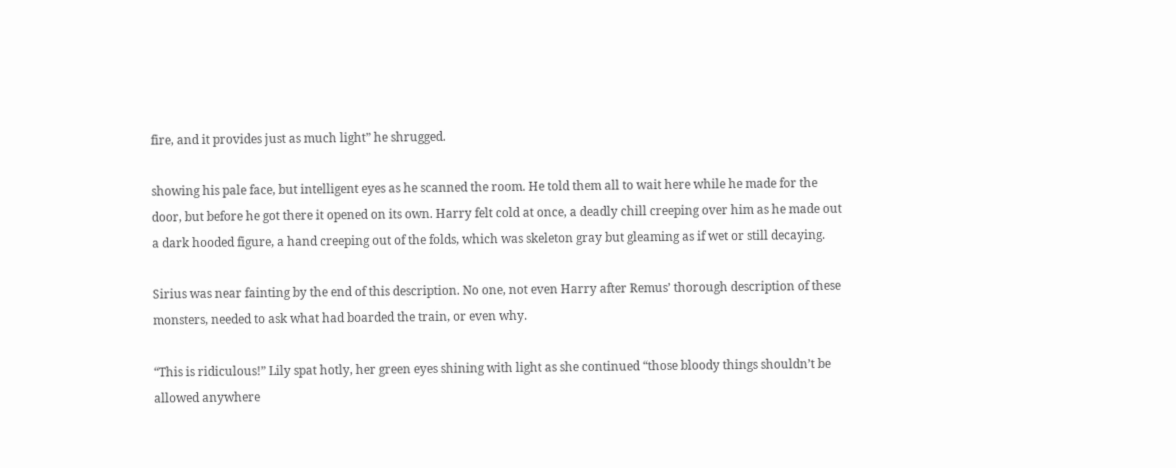fire, and it provides just as much light” he shrugged.

showing his pale face, but intelligent eyes as he scanned the room. He told them all to wait here while he made for the door, but before he got there it opened on its own. Harry felt cold at once, a deadly chill creeping over him as he made out a dark hooded figure, a hand creeping out of the folds, which was skeleton gray but gleaming as if wet or still decaying.

Sirius was near fainting by the end of this description. No one, not even Harry after Remus’ thorough description of these monsters, needed to ask what had boarded the train, or even why.

“This is ridiculous!” Lily spat hotly, her green eyes shining with light as she continued “those bloody things shouldn’t be allowed anywhere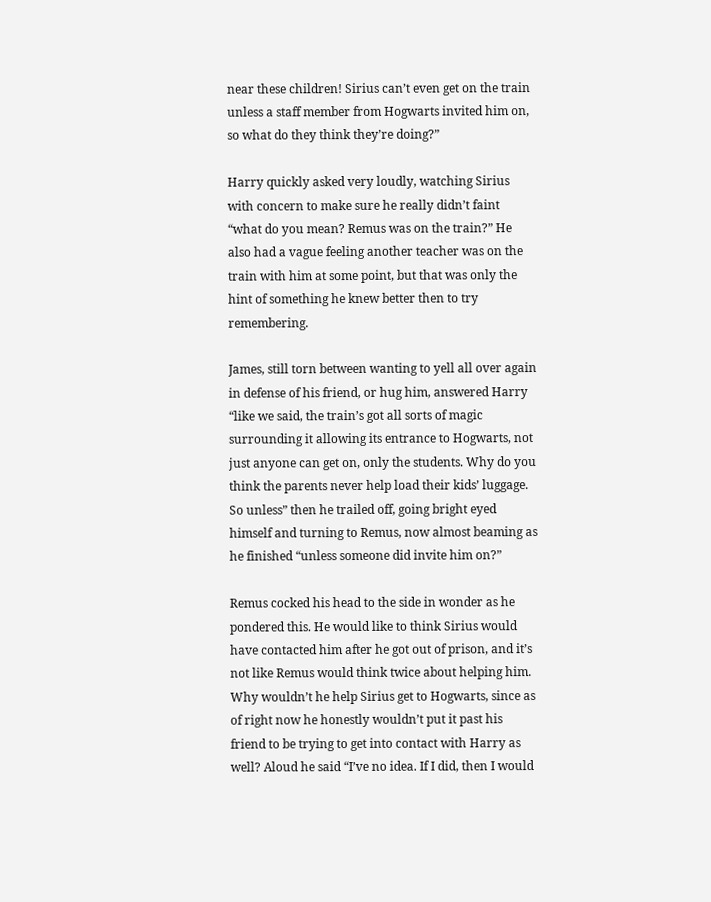near these children! Sirius can’t even get on the train unless a staff member from Hogwarts invited him on, so what do they think they’re doing?”

Harry quickly asked very loudly, watching Sirius with concern to make sure he really didn’t faint “what do you mean? Remus was on the train?” He also had a vague feeling another teacher was on the train with him at some point, but that was only the hint of something he knew better then to try remembering.

James, still torn between wanting to yell all over again in defense of his friend, or hug him, answered Harry “like we said, the train’s got all sorts of magic surrounding it allowing its entrance to Hogwarts, not just anyone can get on, only the students. Why do you think the parents never help load their kids’ luggage. So unless” then he trailed off, going bright eyed himself and turning to Remus, now almost beaming as he finished “unless someone did invite him on?”

Remus cocked his head to the side in wonder as he pondered this. He would like to think Sirius would have contacted him after he got out of prison, and it’s not like Remus would think twice about helping him. Why wouldn’t he help Sirius get to Hogwarts, since as of right now he honestly wouldn’t put it past his friend to be trying to get into contact with Harry as well? Aloud he said “I’ve no idea. If I did, then I would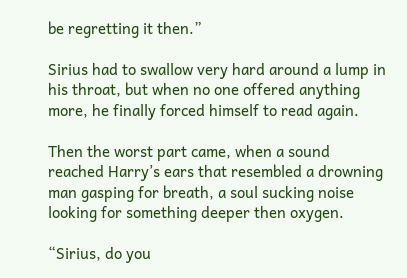be regretting it then.”

Sirius had to swallow very hard around a lump in his throat, but when no one offered anything more, he finally forced himself to read again.

Then the worst part came, when a sound reached Harry’s ears that resembled a drowning man gasping for breath, a soul sucking noise looking for something deeper then oxygen.

“Sirius, do you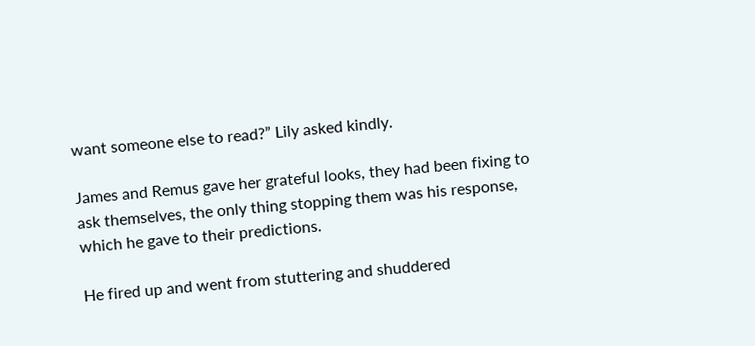want someone else to read?” Lily asked kindly.

James and Remus gave her grateful looks, they had been fixing to ask themselves, the only thing stopping them was his response, which he gave to their predictions.

He fired up and went from stuttering and shuddered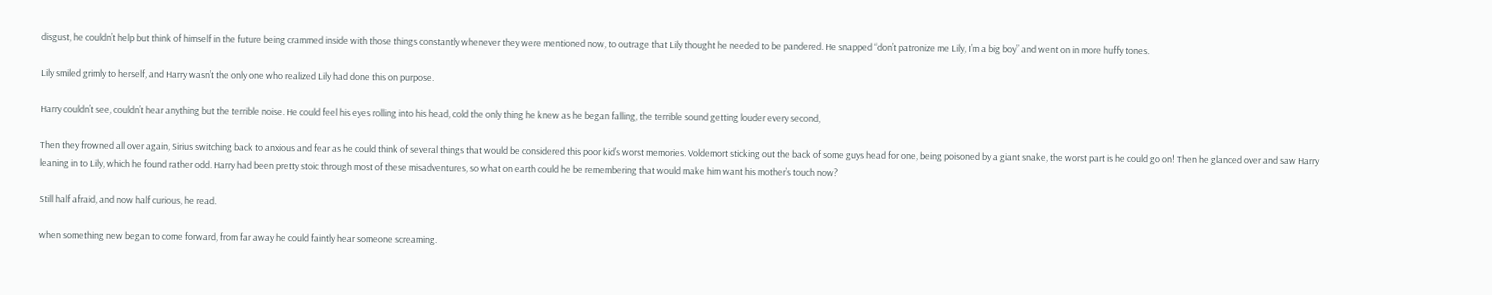disgust, he couldn’t help but think of himself in the future being crammed inside with those things constantly whenever they were mentioned now, to outrage that Lily thought he needed to be pandered. He snapped “don’t patronize me Lily, I’m a big boy” and went on in more huffy tones.

Lily smiled grimly to herself, and Harry wasn’t the only one who realized Lily had done this on purpose.

Harry couldn’t see, couldn’t hear anything but the terrible noise. He could feel his eyes rolling into his head, cold the only thing he knew as he began falling, the terrible sound getting louder every second,

Then they frowned all over again, Sirius switching back to anxious and fear as he could think of several things that would be considered this poor kid’s worst memories. Voldemort sticking out the back of some guys head for one, being poisoned by a giant snake, the worst part is he could go on! Then he glanced over and saw Harry leaning in to Lily, which he found rather odd. Harry had been pretty stoic through most of these misadventures, so what on earth could he be remembering that would make him want his mother’s touch now?

Still half afraid, and now half curious, he read.

when something new began to come forward, from far away he could faintly hear someone screaming.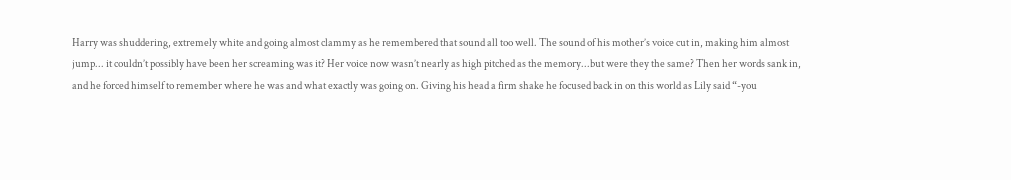Harry was shuddering, extremely white and going almost clammy as he remembered that sound all too well. The sound of his mother’s voice cut in, making him almost jump... it couldn’t possibly have been her screaming was it? Her voice now wasn’t nearly as high pitched as the memory...but were they the same? Then her words sank in, and he forced himself to remember where he was and what exactly was going on. Giving his head a firm shake he focused back in on this world as Lily said “-you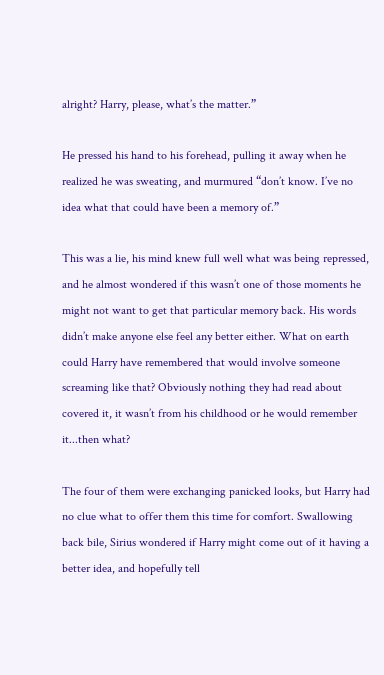alright? Harry, please, what’s the matter.”

He pressed his hand to his forehead, pulling it away when he realized he was sweating, and murmured “don’t know. I’ve no idea what that could have been a memory of.”

This was a lie, his mind knew full well what was being repressed, and he almost wondered if this wasn’t one of those moments he might not want to get that particular memory back. His words didn’t make anyone else feel any better either. What on earth could Harry have remembered that would involve someone screaming like that? Obviously nothing they had read about covered it, it wasn’t from his childhood or he would remember it...then what?

The four of them were exchanging panicked looks, but Harry had no clue what to offer them this time for comfort. Swallowing back bile, Sirius wondered if Harry might come out of it having a better idea, and hopefully tell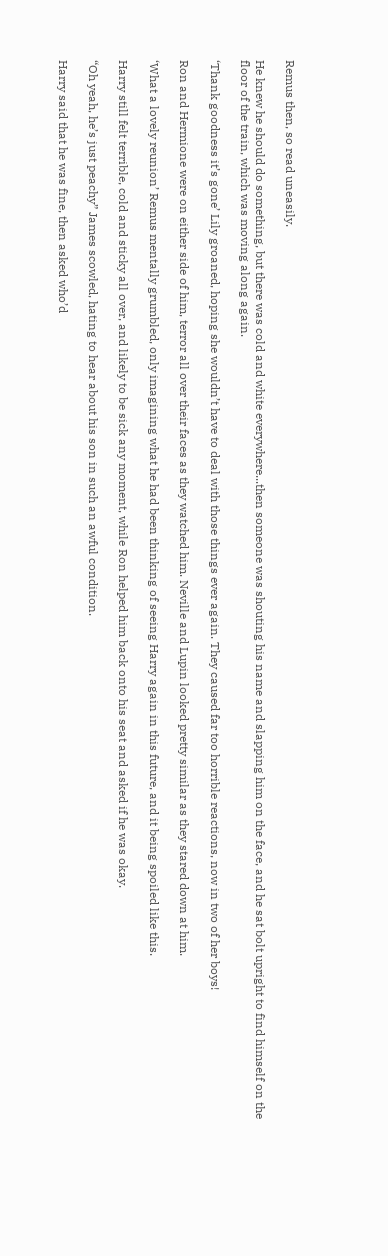Remus then, so read uneasily.

He knew he should do something, but there was cold and white everywhere...then someone was shouting his name and slapping him on the face, and he sat bolt upright to find himself on the floor of the train, which was moving along again.

‘Thank goodness it’s gone’ Lily groaned, hoping she wouldn’t have to deal with those things ever again. They caused far too horrible reactions, now in two of her boys!

Ron and Hermione were on either side of him, terror all over their faces as they watched him. Neville and Lupin looked pretty similar as they stared down at him.

‘What a lovely reunion’ Remus mentally grumbled, only imagining what he had been thinking of seeing Harry again in this future, and it being spoiled like this.

Harry still felt terrible, cold and sticky all over, and likely to be sick any moment, while Ron helped him back onto his seat and asked if he was okay.

“Oh yeah, he’s just peachy” James scowled, hating to hear about his son in such an awful condition.

Harry said that he was fine, then asked who’d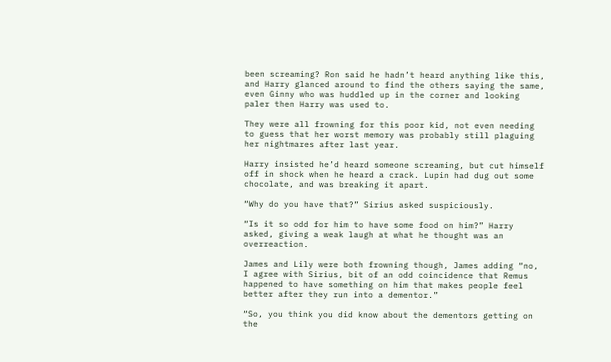been screaming? Ron said he hadn’t heard anything like this, and Harry glanced around to find the others saying the same, even Ginny who was huddled up in the corner and looking paler then Harry was used to.

They were all frowning for this poor kid, not even needing to guess that her worst memory was probably still plaguing her nightmares after last year.

Harry insisted he’d heard someone screaming, but cut himself off in shock when he heard a crack. Lupin had dug out some chocolate, and was breaking it apart.

“Why do you have that?” Sirius asked suspiciously.

“Is it so odd for him to have some food on him?” Harry asked, giving a weak laugh at what he thought was an overreaction.

James and Lily were both frowning though, James adding “no, I agree with Sirius, bit of an odd coincidence that Remus happened to have something on him that makes people feel better after they run into a dementor.”

“So, you think you did know about the dementors getting on the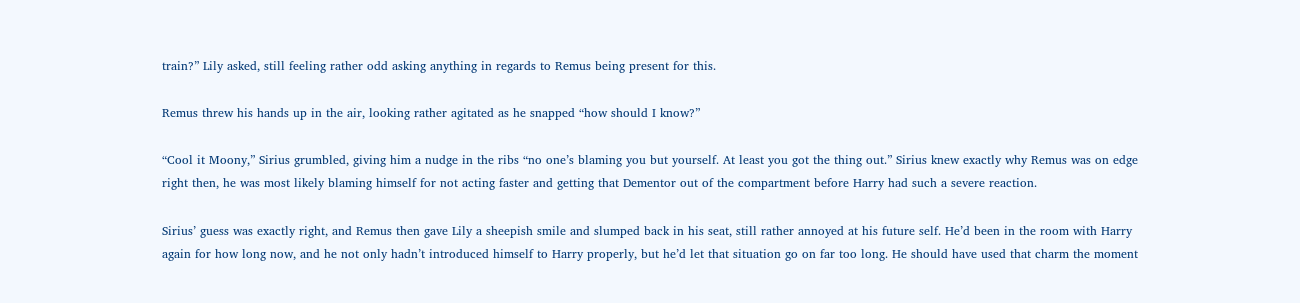train?” Lily asked, still feeling rather odd asking anything in regards to Remus being present for this.

Remus threw his hands up in the air, looking rather agitated as he snapped “how should I know?”

“Cool it Moony,” Sirius grumbled, giving him a nudge in the ribs “no one’s blaming you but yourself. At least you got the thing out.” Sirius knew exactly why Remus was on edge right then, he was most likely blaming himself for not acting faster and getting that Dementor out of the compartment before Harry had such a severe reaction.

Sirius’ guess was exactly right, and Remus then gave Lily a sheepish smile and slumped back in his seat, still rather annoyed at his future self. He’d been in the room with Harry again for how long now, and he not only hadn’t introduced himself to Harry properly, but he’d let that situation go on far too long. He should have used that charm the moment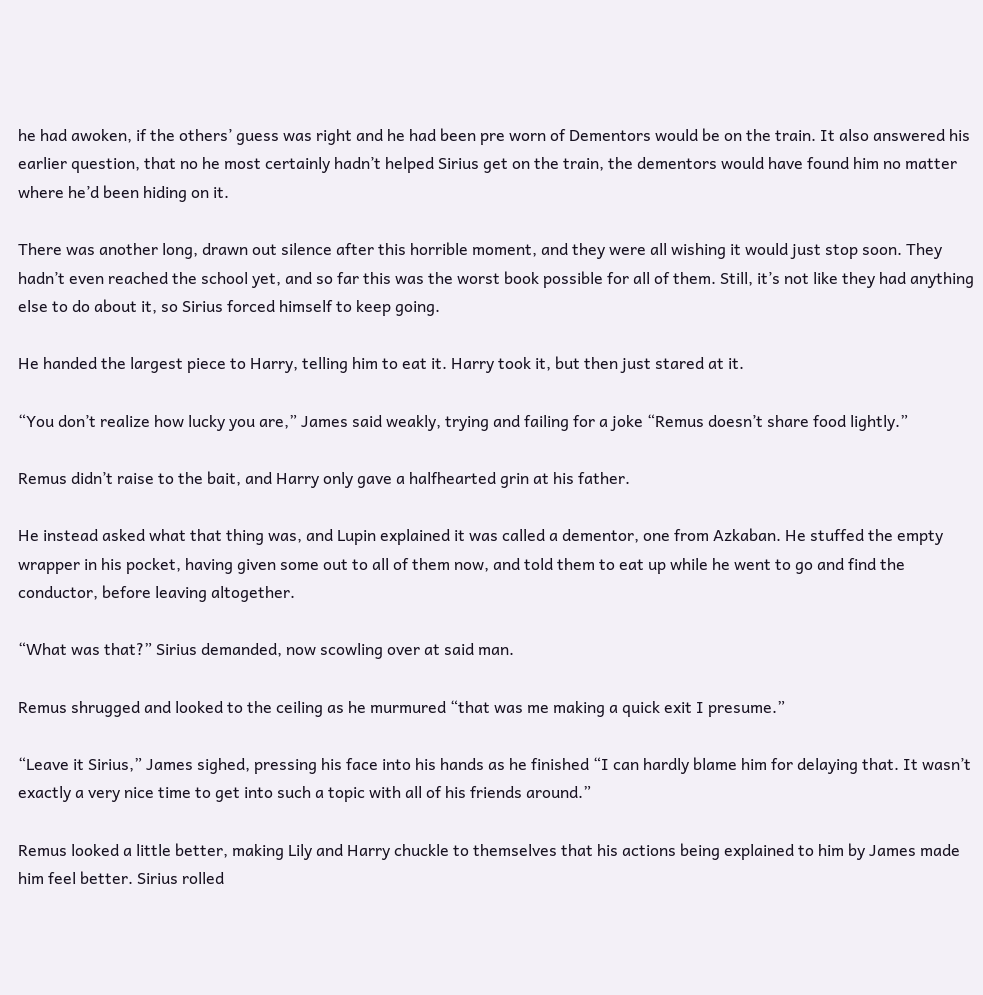he had awoken, if the others’ guess was right and he had been pre worn of Dementors would be on the train. It also answered his earlier question, that no he most certainly hadn’t helped Sirius get on the train, the dementors would have found him no matter where he’d been hiding on it.

There was another long, drawn out silence after this horrible moment, and they were all wishing it would just stop soon. They hadn’t even reached the school yet, and so far this was the worst book possible for all of them. Still, it’s not like they had anything else to do about it, so Sirius forced himself to keep going.

He handed the largest piece to Harry, telling him to eat it. Harry took it, but then just stared at it.

“You don’t realize how lucky you are,” James said weakly, trying and failing for a joke “Remus doesn’t share food lightly.”

Remus didn’t raise to the bait, and Harry only gave a halfhearted grin at his father.

He instead asked what that thing was, and Lupin explained it was called a dementor, one from Azkaban. He stuffed the empty wrapper in his pocket, having given some out to all of them now, and told them to eat up while he went to go and find the conductor, before leaving altogether.

“What was that?” Sirius demanded, now scowling over at said man.

Remus shrugged and looked to the ceiling as he murmured “that was me making a quick exit I presume.”

“Leave it Sirius,” James sighed, pressing his face into his hands as he finished “I can hardly blame him for delaying that. It wasn’t exactly a very nice time to get into such a topic with all of his friends around.”

Remus looked a little better, making Lily and Harry chuckle to themselves that his actions being explained to him by James made him feel better. Sirius rolled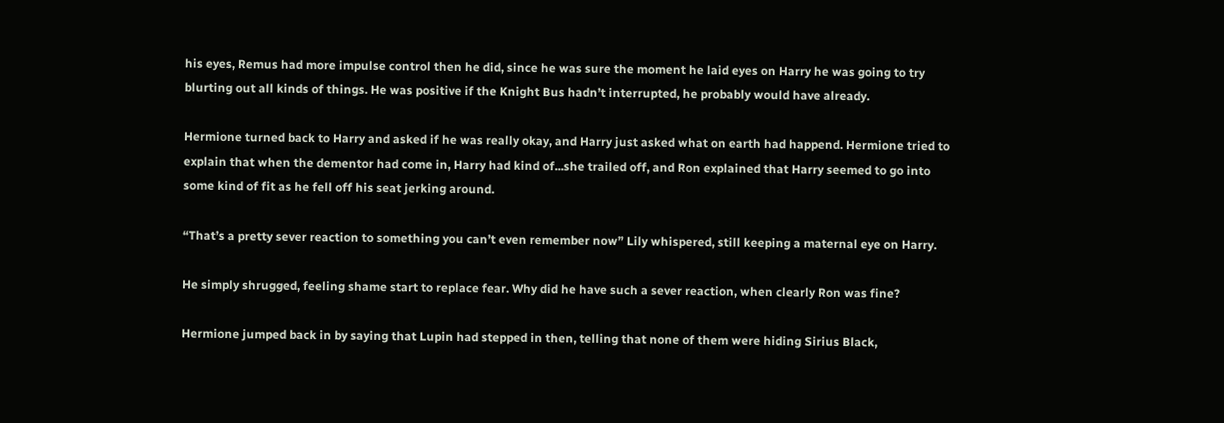his eyes, Remus had more impulse control then he did, since he was sure the moment he laid eyes on Harry he was going to try blurting out all kinds of things. He was positive if the Knight Bus hadn’t interrupted, he probably would have already.

Hermione turned back to Harry and asked if he was really okay, and Harry just asked what on earth had happend. Hermione tried to explain that when the dementor had come in, Harry had kind of...she trailed off, and Ron explained that Harry seemed to go into some kind of fit as he fell off his seat jerking around.

“That’s a pretty sever reaction to something you can’t even remember now” Lily whispered, still keeping a maternal eye on Harry.

He simply shrugged, feeling shame start to replace fear. Why did he have such a sever reaction, when clearly Ron was fine?

Hermione jumped back in by saying that Lupin had stepped in then, telling that none of them were hiding Sirius Black,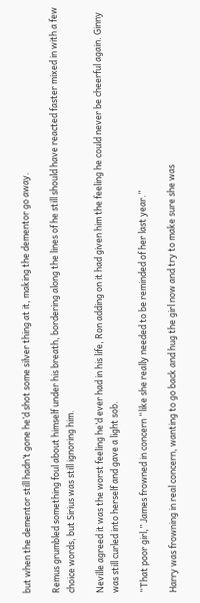but when the dementor still hadn’t gone he’d shot some silver thing at it, making the dementor go away.

Remus grumbled something foul about himself under his breath, bordering along the lines of he still should have reacted faster mixed in with a few choice words, but Sirius was still ignoring him.

Neville agreed it was the worst feeling he’d ever had in his life, Ron adding on it had given him the feeling he could never be cheerful again. Ginny was still curled into herself and gave a light sob.

“That poor girl,” James frowned in concern “like she really needed to be reminded of her last year.”

Harry was frowning in real concern, wanting to go back and hug the girl now and try to make sure she was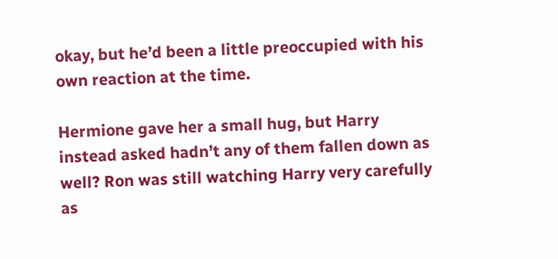okay, but he’d been a little preoccupied with his own reaction at the time.

Hermione gave her a small hug, but Harry instead asked hadn’t any of them fallen down as well? Ron was still watching Harry very carefully as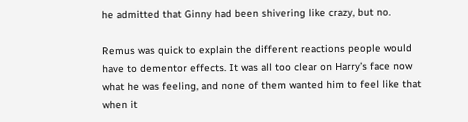he admitted that Ginny had been shivering like crazy, but no.

Remus was quick to explain the different reactions people would have to dementor effects. It was all too clear on Harry’s face now what he was feeling, and none of them wanted him to feel like that when it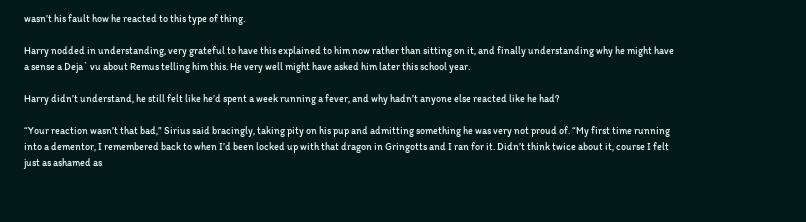wasn’t his fault how he reacted to this type of thing.

Harry nodded in understanding, very grateful to have this explained to him now rather than sitting on it, and finally understanding why he might have a sense a Deja` vu about Remus telling him this. He very well might have asked him later this school year.

Harry didn’t understand, he still felt like he’d spent a week running a fever, and why hadn’t anyone else reacted like he had?

“Your reaction wasn’t that bad,” Sirius said bracingly, taking pity on his pup and admitting something he was very not proud of. “My first time running into a dementor, I remembered back to when I’d been locked up with that dragon in Gringotts and I ran for it. Didn’t think twice about it, course I felt just as ashamed as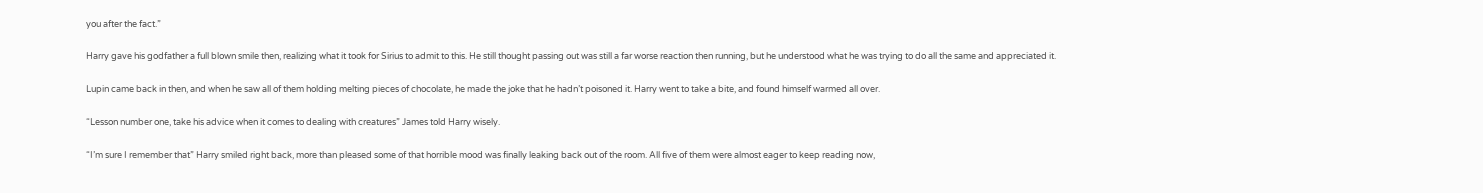you after the fact.”

Harry gave his godfather a full blown smile then, realizing what it took for Sirius to admit to this. He still thought passing out was still a far worse reaction then running, but he understood what he was trying to do all the same and appreciated it.

Lupin came back in then, and when he saw all of them holding melting pieces of chocolate, he made the joke that he hadn’t poisoned it. Harry went to take a bite, and found himself warmed all over.

“Lesson number one, take his advice when it comes to dealing with creatures” James told Harry wisely.

“I’m sure I remember that” Harry smiled right back, more than pleased some of that horrible mood was finally leaking back out of the room. All five of them were almost eager to keep reading now,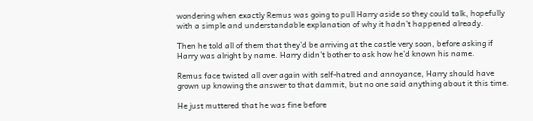wondering when exactly Remus was going to pull Harry aside so they could talk, hopefully with a simple and understandable explanation of why it hadn’t happened already.

Then he told all of them that they’d be arriving at the castle very soon, before asking if Harry was alright by name. Harry didn’t bother to ask how he’d known his name.

Remus face twisted all over again with self-hatred and annoyance, Harry should have grown up knowing the answer to that dammit, but no one said anything about it this time.

He just muttered that he was fine before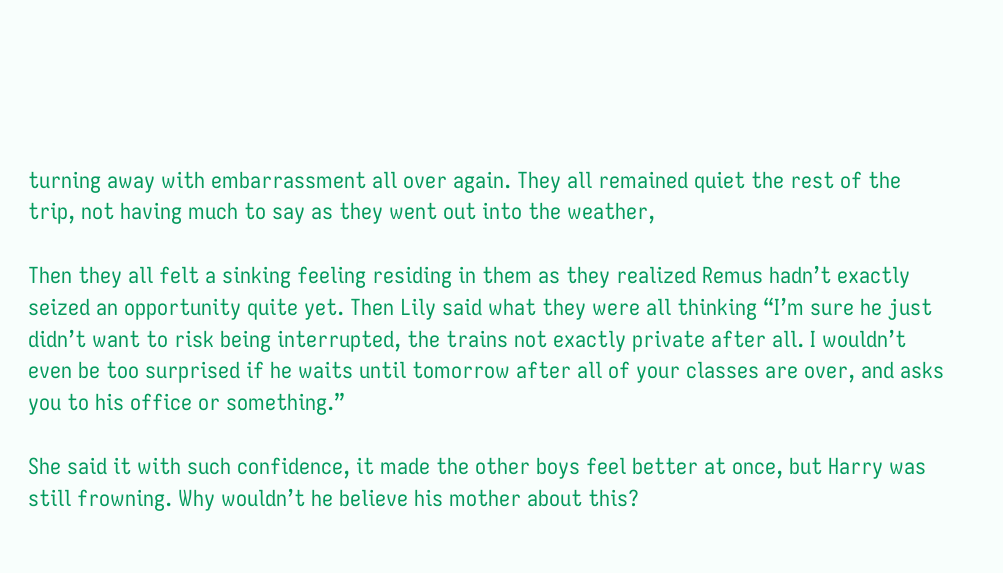turning away with embarrassment all over again. They all remained quiet the rest of the trip, not having much to say as they went out into the weather,

Then they all felt a sinking feeling residing in them as they realized Remus hadn’t exactly seized an opportunity quite yet. Then Lily said what they were all thinking “I’m sure he just didn’t want to risk being interrupted, the trains not exactly private after all. I wouldn’t even be too surprised if he waits until tomorrow after all of your classes are over, and asks you to his office or something.”

She said it with such confidence, it made the other boys feel better at once, but Harry was still frowning. Why wouldn’t he believe his mother about this?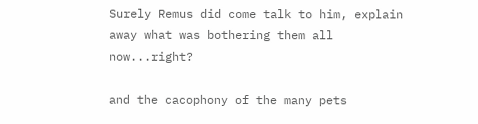Surely Remus did come talk to him, explain away what was bothering them all now...right?

and the cacophony of the many pets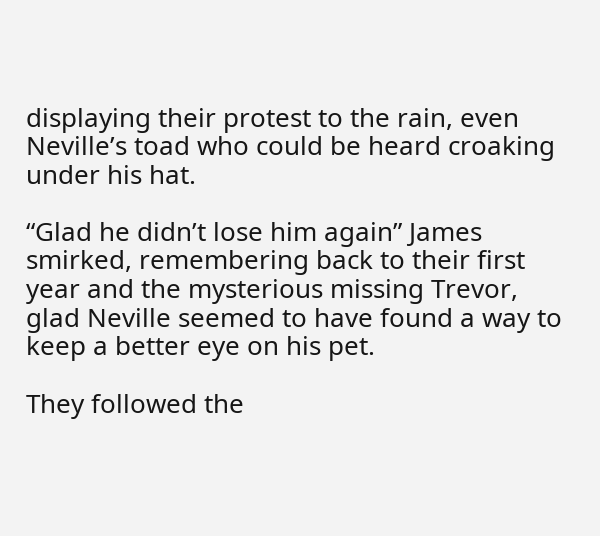displaying their protest to the rain, even Neville’s toad who could be heard croaking under his hat.

“Glad he didn’t lose him again” James smirked, remembering back to their first year and the mysterious missing Trevor, glad Neville seemed to have found a way to keep a better eye on his pet.

They followed the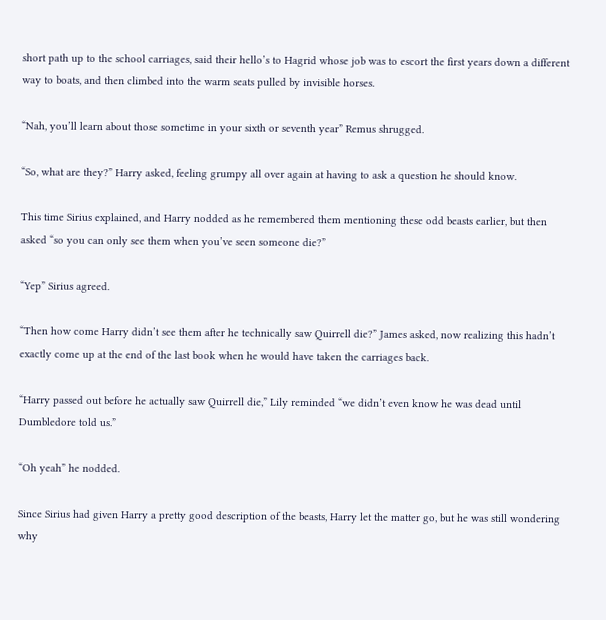short path up to the school carriages, said their hello’s to Hagrid whose job was to escort the first years down a different way to boats, and then climbed into the warm seats pulled by invisible horses.

“Nah, you’ll learn about those sometime in your sixth or seventh year” Remus shrugged.

“So, what are they?” Harry asked, feeling grumpy all over again at having to ask a question he should know.

This time Sirius explained, and Harry nodded as he remembered them mentioning these odd beasts earlier, but then asked “so you can only see them when you’ve seen someone die?”

“Yep” Sirius agreed.

“Then how come Harry didn’t see them after he technically saw Quirrell die?” James asked, now realizing this hadn’t exactly come up at the end of the last book when he would have taken the carriages back.

“Harry passed out before he actually saw Quirrell die,” Lily reminded “we didn’t even know he was dead until Dumbledore told us.”

“Oh yeah” he nodded.

Since Sirius had given Harry a pretty good description of the beasts, Harry let the matter go, but he was still wondering why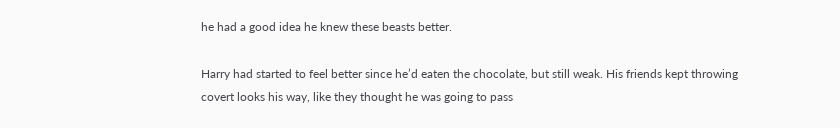he had a good idea he knew these beasts better.

Harry had started to feel better since he’d eaten the chocolate, but still weak. His friends kept throwing covert looks his way, like they thought he was going to pass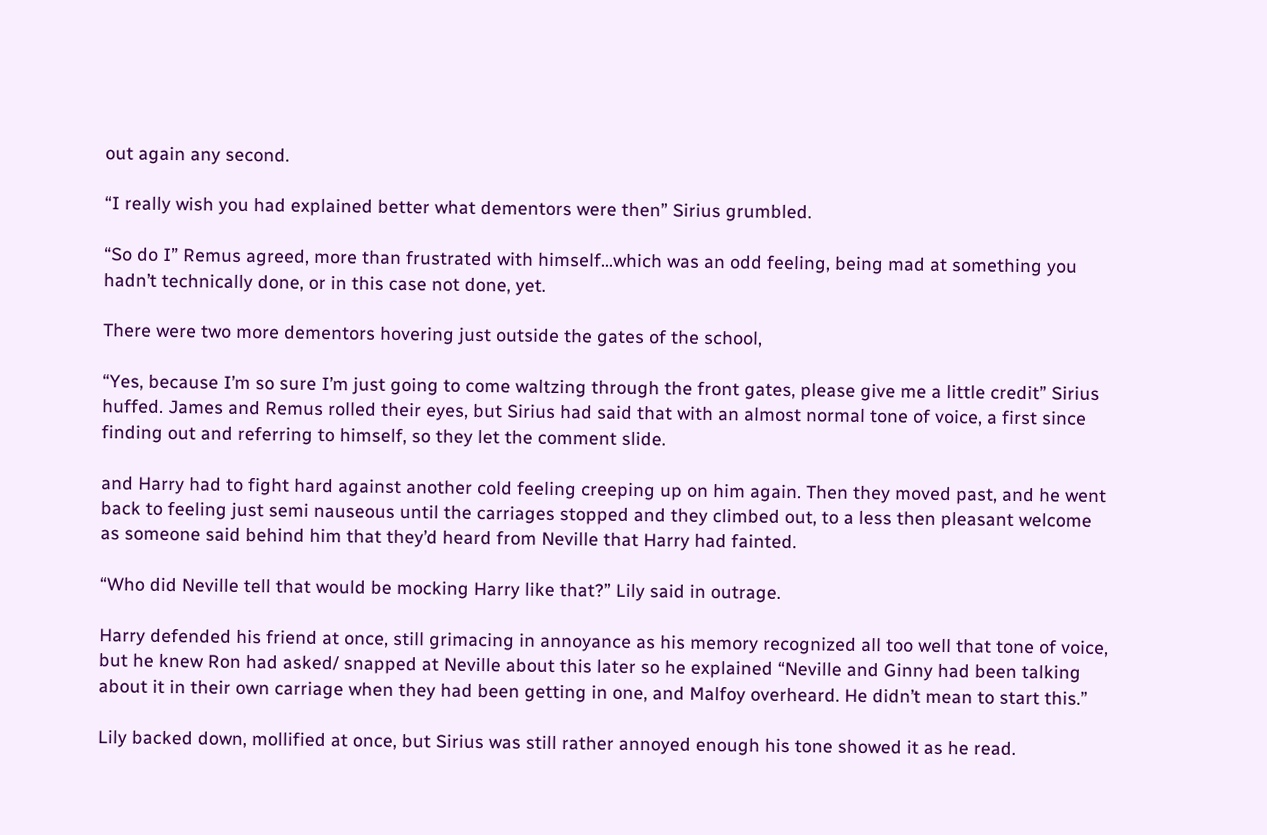out again any second.

“I really wish you had explained better what dementors were then” Sirius grumbled.

“So do I” Remus agreed, more than frustrated with himself...which was an odd feeling, being mad at something you hadn’t technically done, or in this case not done, yet.

There were two more dementors hovering just outside the gates of the school,

“Yes, because I’m so sure I’m just going to come waltzing through the front gates, please give me a little credit” Sirius huffed. James and Remus rolled their eyes, but Sirius had said that with an almost normal tone of voice, a first since finding out and referring to himself, so they let the comment slide.

and Harry had to fight hard against another cold feeling creeping up on him again. Then they moved past, and he went back to feeling just semi nauseous until the carriages stopped and they climbed out, to a less then pleasant welcome as someone said behind him that they’d heard from Neville that Harry had fainted.

“Who did Neville tell that would be mocking Harry like that?” Lily said in outrage.

Harry defended his friend at once, still grimacing in annoyance as his memory recognized all too well that tone of voice, but he knew Ron had asked/ snapped at Neville about this later so he explained “Neville and Ginny had been talking about it in their own carriage when they had been getting in one, and Malfoy overheard. He didn’t mean to start this.”

Lily backed down, mollified at once, but Sirius was still rather annoyed enough his tone showed it as he read.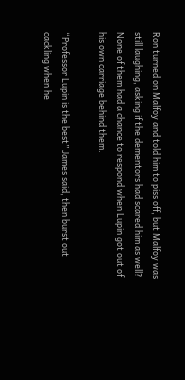Ron turned on Malfoy and told him to piss off, but Malfoy was still laughing, asking if the dementors had scared him as well? None of them had a chance to respond when Lupin got out of his own carriage behind them.

“Professor Lupin is the best” James said, then burst out cackling when he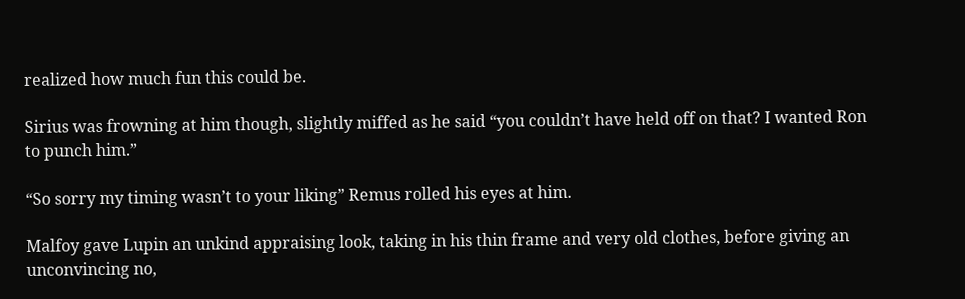realized how much fun this could be.

Sirius was frowning at him though, slightly miffed as he said “you couldn’t have held off on that? I wanted Ron to punch him.”

“So sorry my timing wasn’t to your liking” Remus rolled his eyes at him.

Malfoy gave Lupin an unkind appraising look, taking in his thin frame and very old clothes, before giving an unconvincing no,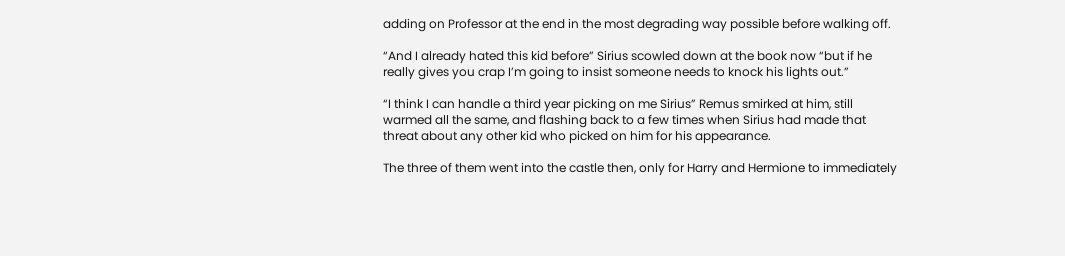adding on Professor at the end in the most degrading way possible before walking off.

“And I already hated this kid before” Sirius scowled down at the book now “but if he really gives you crap I’m going to insist someone needs to knock his lights out.”

“I think I can handle a third year picking on me Sirius” Remus smirked at him, still warmed all the same, and flashing back to a few times when Sirius had made that threat about any other kid who picked on him for his appearance.

The three of them went into the castle then, only for Harry and Hermione to immediately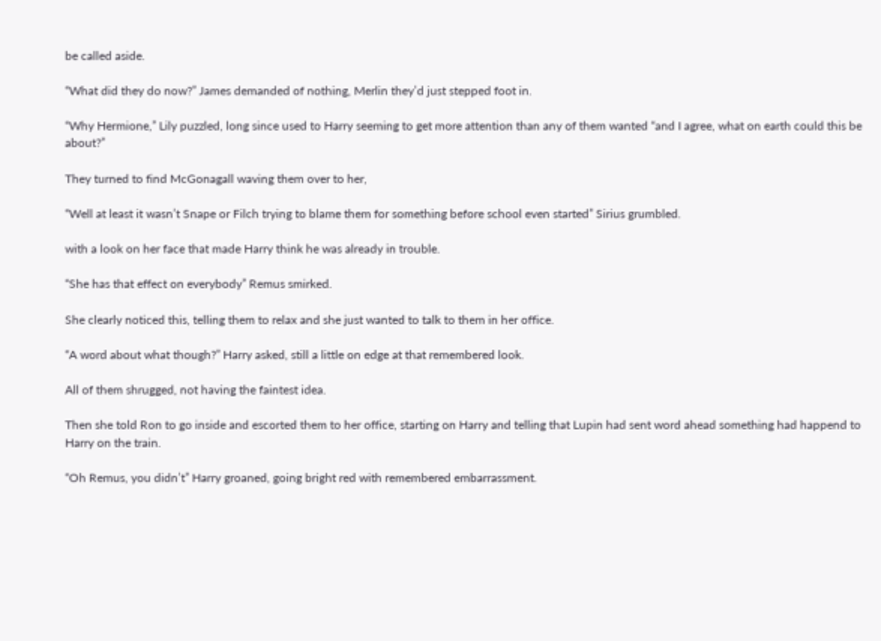be called aside.

“What did they do now?” James demanded of nothing, Merlin they’d just stepped foot in.

“Why Hermione,” Lily puzzled, long since used to Harry seeming to get more attention than any of them wanted “and I agree, what on earth could this be about?”

They turned to find McGonagall waving them over to her,

“Well at least it wasn’t Snape or Filch trying to blame them for something before school even started” Sirius grumbled.

with a look on her face that made Harry think he was already in trouble.

“She has that effect on everybody” Remus smirked.

She clearly noticed this, telling them to relax and she just wanted to talk to them in her office.

“A word about what though?” Harry asked, still a little on edge at that remembered look.

All of them shrugged, not having the faintest idea.

Then she told Ron to go inside and escorted them to her office, starting on Harry and telling that Lupin had sent word ahead something had happend to Harry on the train.

“Oh Remus, you didn’t” Harry groaned, going bright red with remembered embarrassment.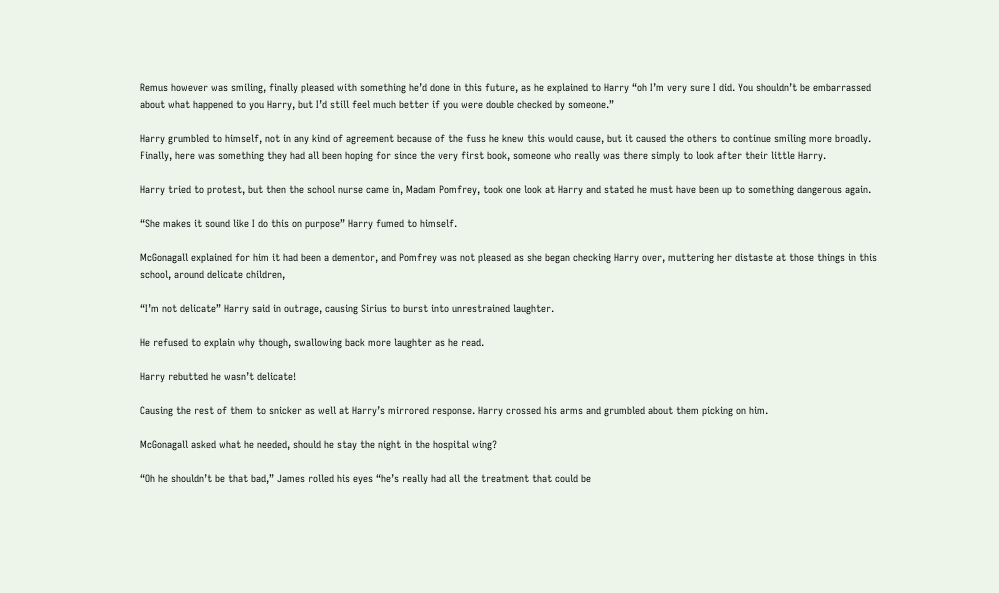Remus however was smiling, finally pleased with something he’d done in this future, as he explained to Harry “oh I’m very sure I did. You shouldn’t be embarrassed about what happened to you Harry, but I’d still feel much better if you were double checked by someone.”

Harry grumbled to himself, not in any kind of agreement because of the fuss he knew this would cause, but it caused the others to continue smiling more broadly. Finally, here was something they had all been hoping for since the very first book, someone who really was there simply to look after their little Harry.

Harry tried to protest, but then the school nurse came in, Madam Pomfrey, took one look at Harry and stated he must have been up to something dangerous again.

“She makes it sound like I do this on purpose” Harry fumed to himself.

McGonagall explained for him it had been a dementor, and Pomfrey was not pleased as she began checking Harry over, muttering her distaste at those things in this school, around delicate children,

“I’m not delicate” Harry said in outrage, causing Sirius to burst into unrestrained laughter.

He refused to explain why though, swallowing back more laughter as he read.

Harry rebutted he wasn’t delicate!

Causing the rest of them to snicker as well at Harry’s mirrored response. Harry crossed his arms and grumbled about them picking on him.

McGonagall asked what he needed, should he stay the night in the hospital wing?

“Oh he shouldn’t be that bad,” James rolled his eyes “he’s really had all the treatment that could be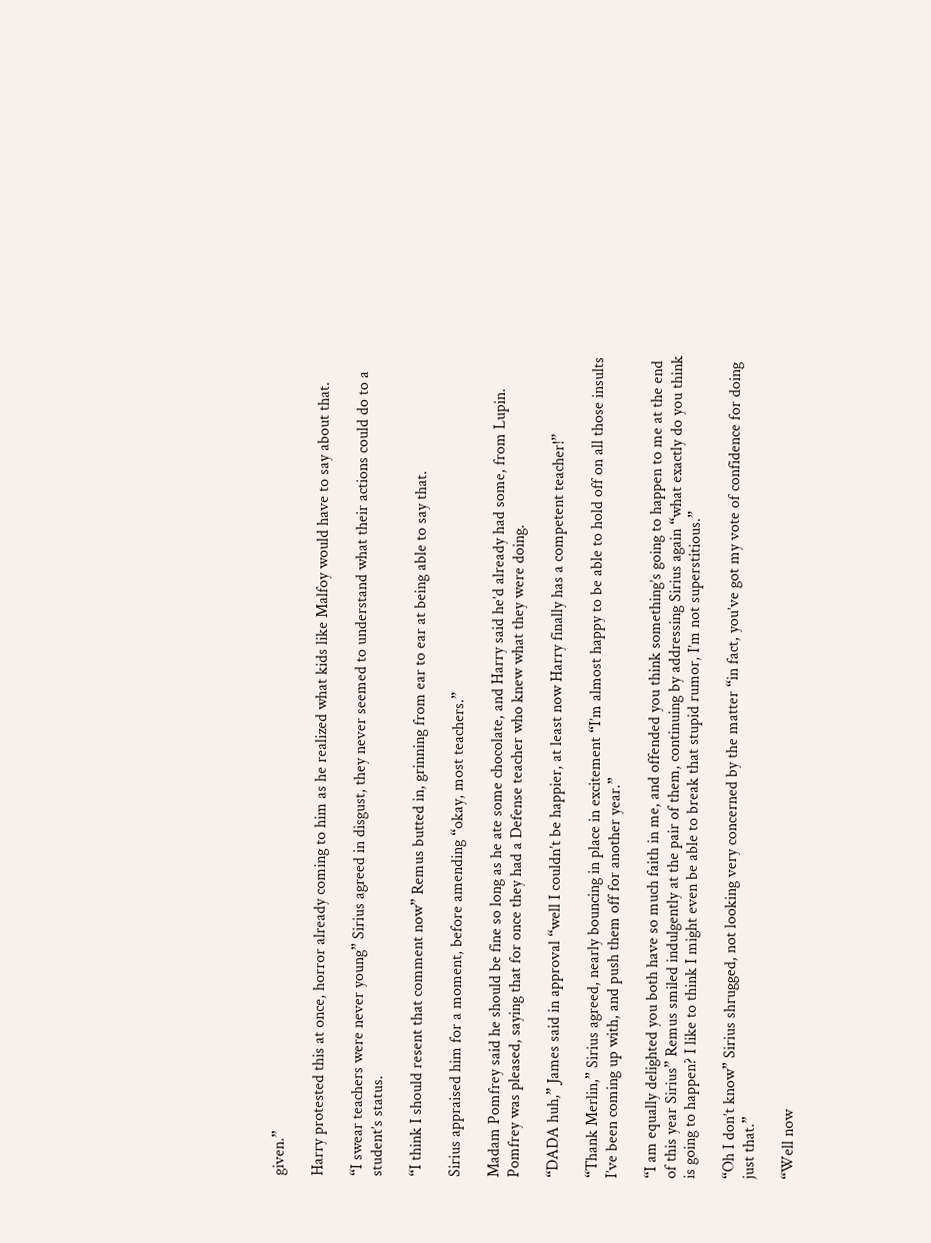given.”

Harry protested this at once, horror already coming to him as he realized what kids like Malfoy would have to say about that.

“I swear teachers were never young” Sirius agreed in disgust, they never seemed to understand what their actions could do to a student’s status.

“I think I should resent that comment now” Remus butted in, grinning from ear to ear at being able to say that.

Sirius appraised him for a moment, before amending “okay, most teachers.”

Madam Pomfrey said he should be fine so long as he ate some chocolate, and Harry said he’d already had some, from Lupin. Pomfrey was pleased, saying that for once they had a Defense teacher who knew what they were doing.

“DADA huh,” James said in approval “well I couldn’t be happier, at least now Harry finally has a competent teacher!”

“Thank Merlin,” Sirius agreed, nearly bouncing in place in excitement “I’m almost happy to be able to hold off on all those insults I’ve been coming up with, and push them off for another year.”

“I am equally delighted you both have so much faith in me, and offended you think something’s going to happen to me at the end of this year Sirius” Remus smiled indulgently at the pair of them, continuing by addressing Sirius again “what exactly do you think is going to happen? I like to think I might even be able to break that stupid rumor, I’m not superstitious.”

“Oh I don’t know” Sirius shrugged, not looking very concerned by the matter “in fact, you’ve got my vote of confidence for doing just that.”

“Well now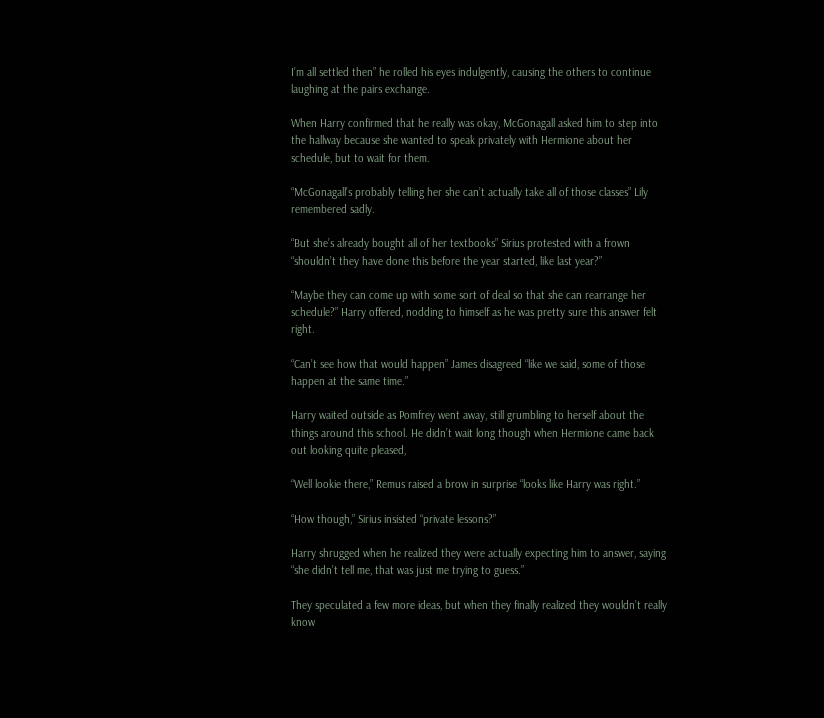I’m all settled then” he rolled his eyes indulgently, causing the others to continue laughing at the pairs exchange.

When Harry confirmed that he really was okay, McGonagall asked him to step into the hallway because she wanted to speak privately with Hermione about her schedule, but to wait for them.

“McGonagall’s probably telling her she can’t actually take all of those classes” Lily remembered sadly.

“But she’s already bought all of her textbooks” Sirius protested with a frown “shouldn’t they have done this before the year started, like last year?”

“Maybe they can come up with some sort of deal so that she can rearrange her schedule?” Harry offered, nodding to himself as he was pretty sure this answer felt right.

“Can’t see how that would happen” James disagreed “like we said, some of those happen at the same time.”

Harry waited outside as Pomfrey went away, still grumbling to herself about the things around this school. He didn’t wait long though when Hermione came back out looking quite pleased,

“Well lookie there,” Remus raised a brow in surprise “looks like Harry was right.”

“How though,” Sirius insisted “private lessons?”

Harry shrugged when he realized they were actually expecting him to answer, saying “she didn’t tell me, that was just me trying to guess.”

They speculated a few more ideas, but when they finally realized they wouldn’t really know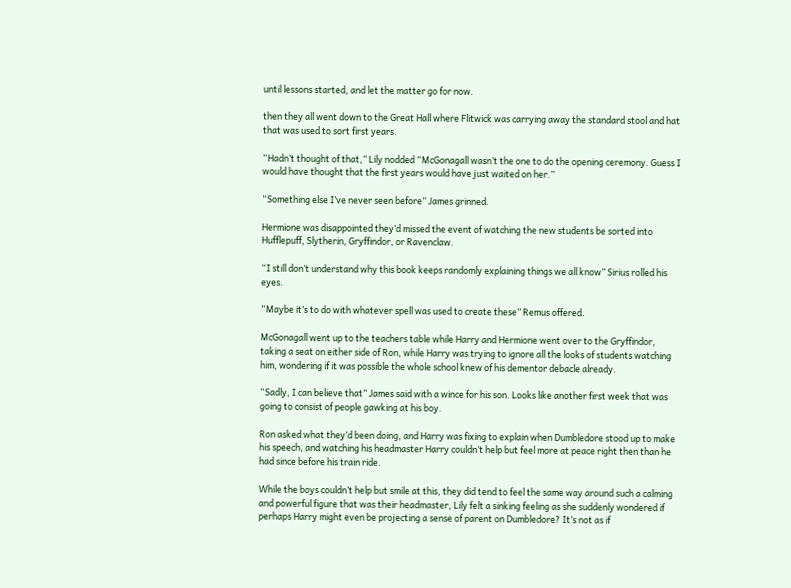until lessons started, and let the matter go for now.

then they all went down to the Great Hall where Flitwick was carrying away the standard stool and hat that was used to sort first years.

“Hadn’t thought of that,” Lily nodded “McGonagall wasn’t the one to do the opening ceremony. Guess I would have thought that the first years would have just waited on her.”

“Something else I’ve never seen before” James grinned.

Hermione was disappointed they’d missed the event of watching the new students be sorted into Hufflepuff, Slytherin, Gryffindor, or Ravenclaw.

“I still don’t understand why this book keeps randomly explaining things we all know” Sirius rolled his eyes.

“Maybe it’s to do with whatever spell was used to create these” Remus offered.

McGonagall went up to the teachers table while Harry and Hermione went over to the Gryffindor, taking a seat on either side of Ron, while Harry was trying to ignore all the looks of students watching him, wondering if it was possible the whole school knew of his dementor debacle already.

“Sadly, I can believe that” James said with a wince for his son. Looks like another first week that was going to consist of people gawking at his boy.

Ron asked what they’d been doing, and Harry was fixing to explain when Dumbledore stood up to make his speech, and watching his headmaster Harry couldn’t help but feel more at peace right then than he had since before his train ride.

While the boys couldn’t help but smile at this, they did tend to feel the same way around such a calming and powerful figure that was their headmaster, Lily felt a sinking feeling as she suddenly wondered if perhaps Harry might even be projecting a sense of parent on Dumbledore? It’s not as if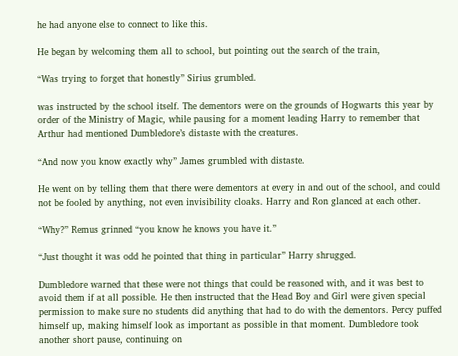he had anyone else to connect to like this.

He began by welcoming them all to school, but pointing out the search of the train,

“Was trying to forget that honestly” Sirius grumbled.

was instructed by the school itself. The dementors were on the grounds of Hogwarts this year by order of the Ministry of Magic, while pausing for a moment leading Harry to remember that Arthur had mentioned Dumbledore’s distaste with the creatures.

“And now you know exactly why” James grumbled with distaste.

He went on by telling them that there were dementors at every in and out of the school, and could not be fooled by anything, not even invisibility cloaks. Harry and Ron glanced at each other.

“Why?” Remus grinned “you know he knows you have it.”

“Just thought it was odd he pointed that thing in particular” Harry shrugged.

Dumbledore warned that these were not things that could be reasoned with, and it was best to avoid them if at all possible. He then instructed that the Head Boy and Girl were given special permission to make sure no students did anything that had to do with the dementors. Percy puffed himself up, making himself look as important as possible in that moment. Dumbledore took another short pause, continuing on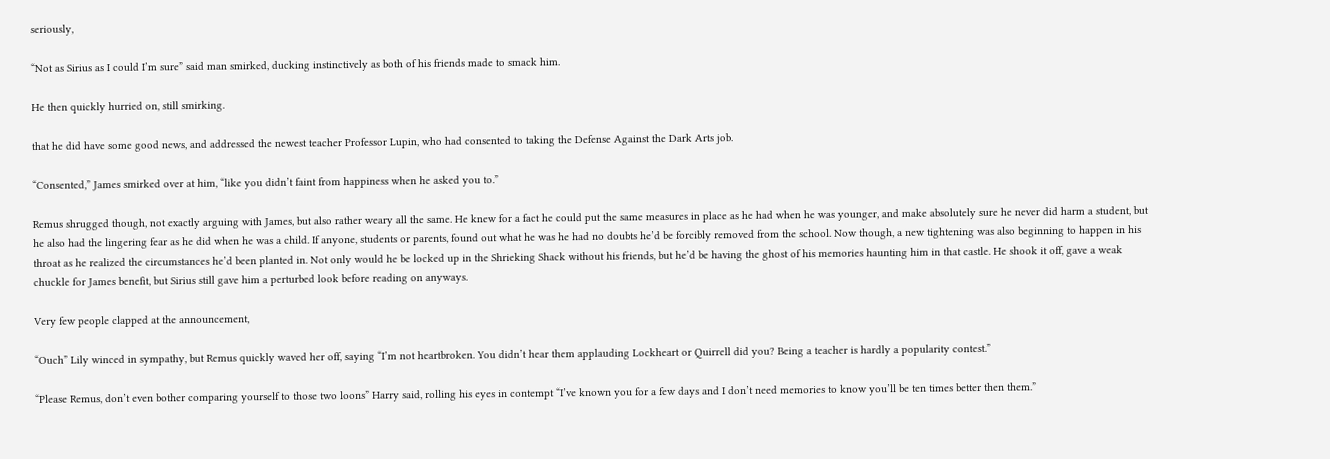seriously,

“Not as Sirius as I could I’m sure” said man smirked, ducking instinctively as both of his friends made to smack him.

He then quickly hurried on, still smirking.

that he did have some good news, and addressed the newest teacher Professor Lupin, who had consented to taking the Defense Against the Dark Arts job.

“Consented,” James smirked over at him, “like you didn’t faint from happiness when he asked you to.”

Remus shrugged though, not exactly arguing with James, but also rather weary all the same. He knew for a fact he could put the same measures in place as he had when he was younger, and make absolutely sure he never did harm a student, but he also had the lingering fear as he did when he was a child. If anyone, students or parents, found out what he was he had no doubts he’d be forcibly removed from the school. Now though, a new tightening was also beginning to happen in his throat as he realized the circumstances he’d been planted in. Not only would he be locked up in the Shrieking Shack without his friends, but he’d be having the ghost of his memories haunting him in that castle. He shook it off, gave a weak chuckle for James benefit, but Sirius still gave him a perturbed look before reading on anyways.

Very few people clapped at the announcement,

“Ouch” Lily winced in sympathy, but Remus quickly waved her off, saying “I’m not heartbroken. You didn’t hear them applauding Lockheart or Quirrell did you? Being a teacher is hardly a popularity contest.”

“Please Remus, don’t even bother comparing yourself to those two loons” Harry said, rolling his eyes in contempt “I’ve known you for a few days and I don’t need memories to know you’ll be ten times better then them.”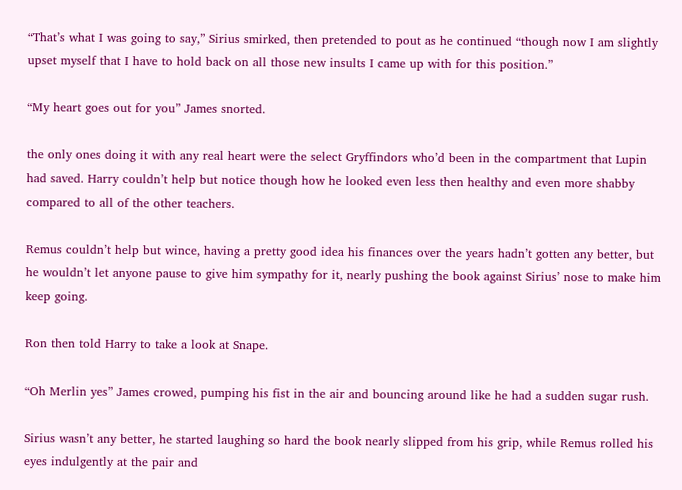“That’s what I was going to say,” Sirius smirked, then pretended to pout as he continued “though now I am slightly upset myself that I have to hold back on all those new insults I came up with for this position.”

“My heart goes out for you” James snorted.

the only ones doing it with any real heart were the select Gryffindors who’d been in the compartment that Lupin had saved. Harry couldn’t help but notice though how he looked even less then healthy and even more shabby compared to all of the other teachers.

Remus couldn’t help but wince, having a pretty good idea his finances over the years hadn’t gotten any better, but he wouldn’t let anyone pause to give him sympathy for it, nearly pushing the book against Sirius’ nose to make him keep going.

Ron then told Harry to take a look at Snape.

“Oh Merlin yes” James crowed, pumping his fist in the air and bouncing around like he had a sudden sugar rush.

Sirius wasn’t any better, he started laughing so hard the book nearly slipped from his grip, while Remus rolled his eyes indulgently at the pair and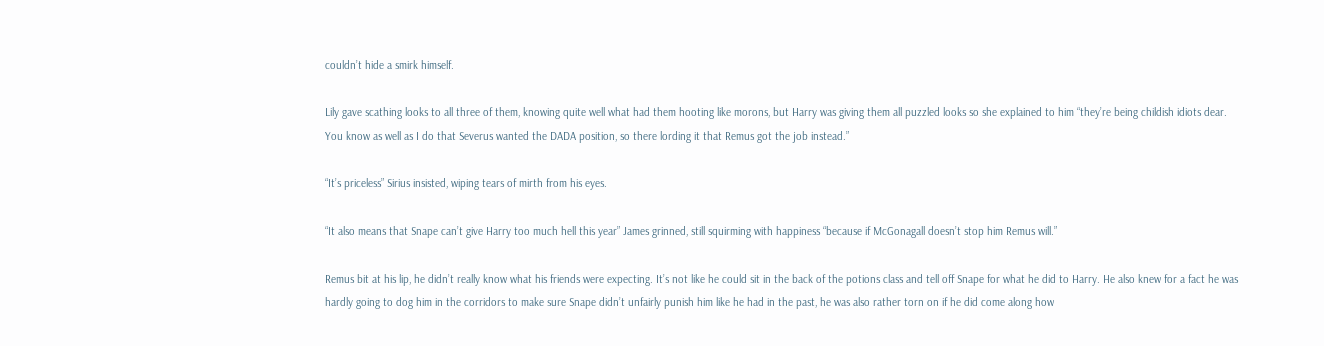couldn’t hide a smirk himself.

Lily gave scathing looks to all three of them, knowing quite well what had them hooting like morons, but Harry was giving them all puzzled looks so she explained to him “they’re being childish idiots dear. You know as well as I do that Severus wanted the DADA position, so there lording it that Remus got the job instead.”

“It’s priceless” Sirius insisted, wiping tears of mirth from his eyes.

“It also means that Snape can’t give Harry too much hell this year” James grinned, still squirming with happiness “because if McGonagall doesn’t stop him Remus will.”

Remus bit at his lip, he didn’t really know what his friends were expecting. It’s not like he could sit in the back of the potions class and tell off Snape for what he did to Harry. He also knew for a fact he was hardly going to dog him in the corridors to make sure Snape didn’t unfairly punish him like he had in the past, he was also rather torn on if he did come along how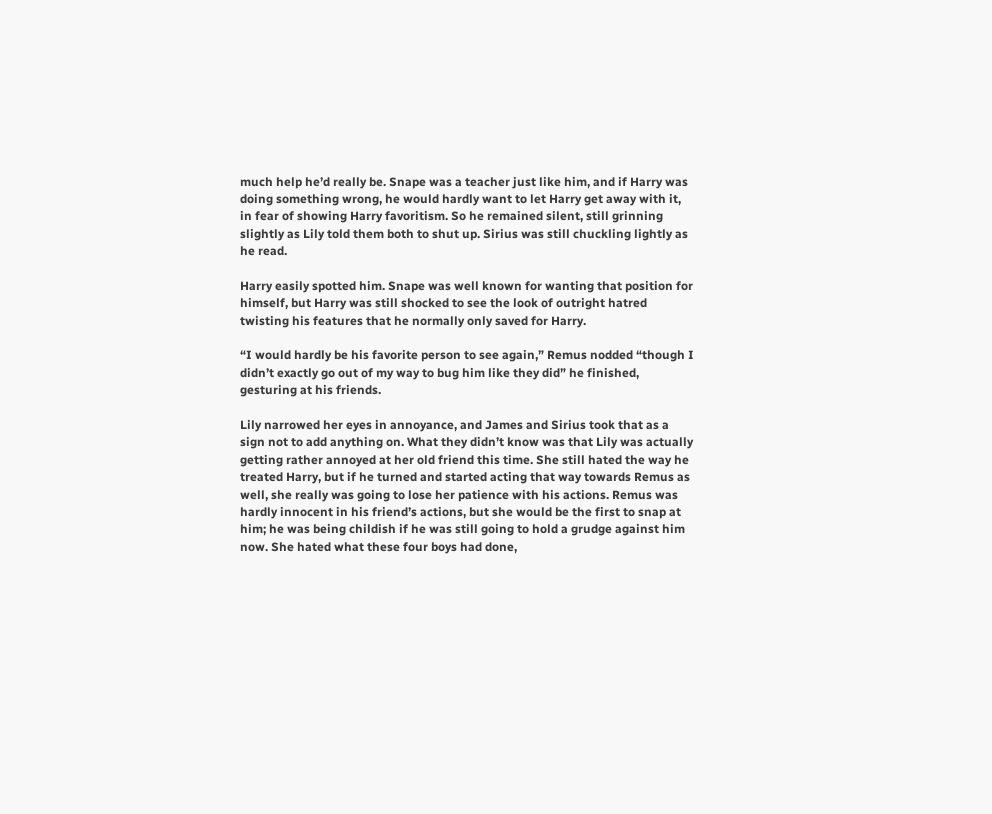much help he’d really be. Snape was a teacher just like him, and if Harry was doing something wrong, he would hardly want to let Harry get away with it, in fear of showing Harry favoritism. So he remained silent, still grinning slightly as Lily told them both to shut up. Sirius was still chuckling lightly as he read.

Harry easily spotted him. Snape was well known for wanting that position for himself, but Harry was still shocked to see the look of outright hatred twisting his features that he normally only saved for Harry.

“I would hardly be his favorite person to see again,” Remus nodded “though I didn’t exactly go out of my way to bug him like they did” he finished, gesturing at his friends.

Lily narrowed her eyes in annoyance, and James and Sirius took that as a sign not to add anything on. What they didn’t know was that Lily was actually getting rather annoyed at her old friend this time. She still hated the way he treated Harry, but if he turned and started acting that way towards Remus as well, she really was going to lose her patience with his actions. Remus was hardly innocent in his friend’s actions, but she would be the first to snap at him; he was being childish if he was still going to hold a grudge against him now. She hated what these four boys had done,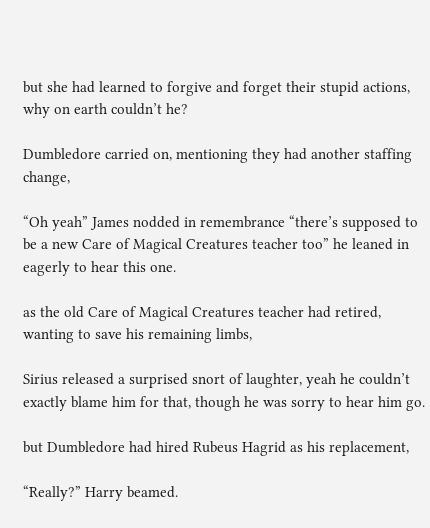but she had learned to forgive and forget their stupid actions, why on earth couldn’t he?

Dumbledore carried on, mentioning they had another staffing change,

“Oh yeah” James nodded in remembrance “there’s supposed to be a new Care of Magical Creatures teacher too” he leaned in eagerly to hear this one.

as the old Care of Magical Creatures teacher had retired, wanting to save his remaining limbs,

Sirius released a surprised snort of laughter, yeah he couldn’t exactly blame him for that, though he was sorry to hear him go.

but Dumbledore had hired Rubeus Hagrid as his replacement,

“Really?” Harry beamed.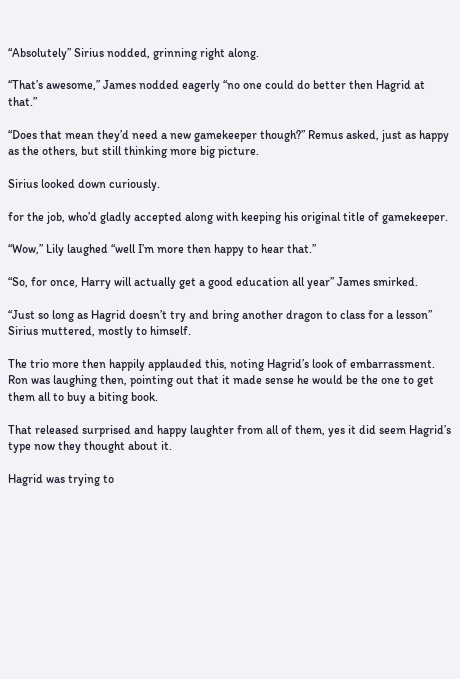“Absolutely” Sirius nodded, grinning right along.

“That’s awesome,” James nodded eagerly “no one could do better then Hagrid at that.”

“Does that mean they’d need a new gamekeeper though?” Remus asked, just as happy as the others, but still thinking more big picture.

Sirius looked down curiously.

for the job, who’d gladly accepted along with keeping his original title of gamekeeper.

“Wow,” Lily laughed “well I’m more then happy to hear that.”

“So, for once, Harry will actually get a good education all year” James smirked.

“Just so long as Hagrid doesn’t try and bring another dragon to class for a lesson” Sirius muttered, mostly to himself.

The trio more then happily applauded this, noting Hagrid’s look of embarrassment. Ron was laughing then, pointing out that it made sense he would be the one to get them all to buy a biting book.

That released surprised and happy laughter from all of them, yes it did seem Hagrid’s type now they thought about it.

Hagrid was trying to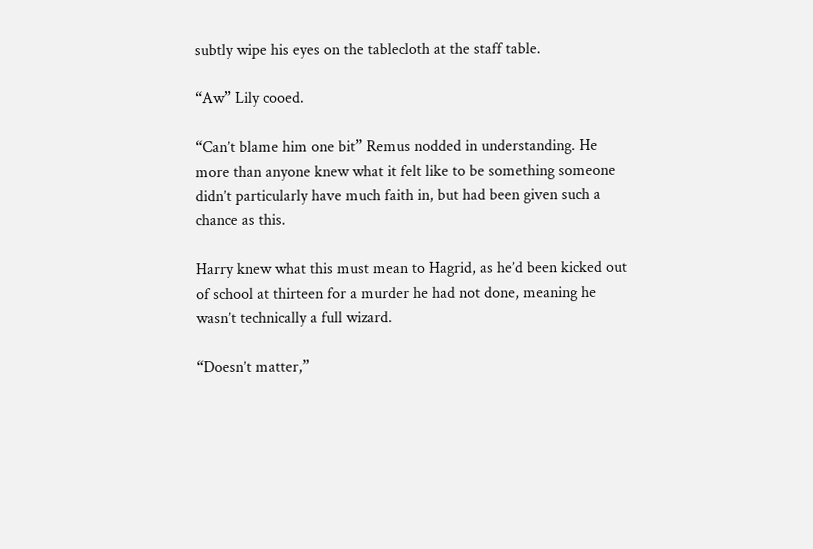subtly wipe his eyes on the tablecloth at the staff table.

“Aw” Lily cooed.

“Can’t blame him one bit” Remus nodded in understanding. He more than anyone knew what it felt like to be something someone didn’t particularly have much faith in, but had been given such a chance as this.

Harry knew what this must mean to Hagrid, as he’d been kicked out of school at thirteen for a murder he had not done, meaning he wasn’t technically a full wizard.

“Doesn’t matter,”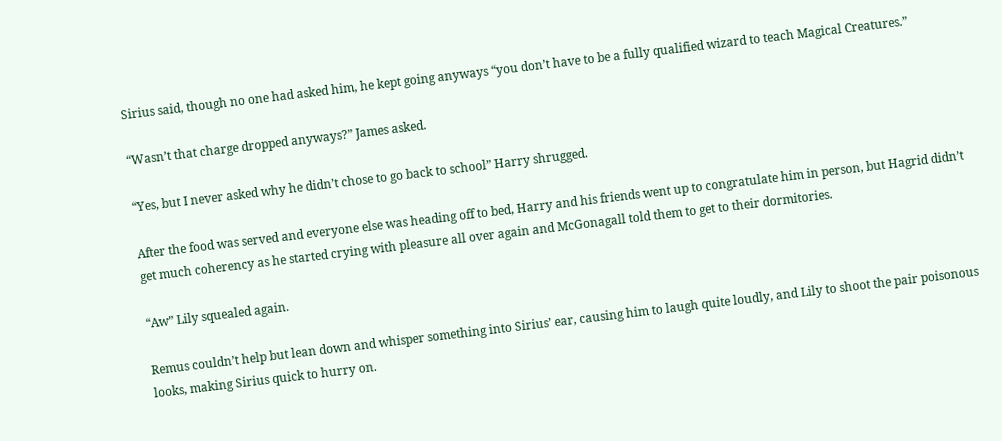Sirius said, though no one had asked him, he kept going anyways “you don’t have to be a fully qualified wizard to teach Magical Creatures.”

“Wasn’t that charge dropped anyways?” James asked.

“Yes, but I never asked why he didn’t chose to go back to school” Harry shrugged.

After the food was served and everyone else was heading off to bed, Harry and his friends went up to congratulate him in person, but Hagrid didn’t get much coherency as he started crying with pleasure all over again and McGonagall told them to get to their dormitories.

“Aw” Lily squealed again.

Remus couldn’t help but lean down and whisper something into Sirius’ ear, causing him to laugh quite loudly, and Lily to shoot the pair poisonous looks, making Sirius quick to hurry on.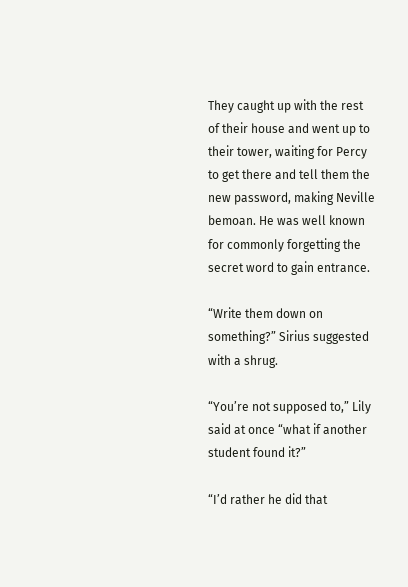They caught up with the rest of their house and went up to their tower, waiting for Percy to get there and tell them the new password, making Neville bemoan. He was well known for commonly forgetting the secret word to gain entrance.

“Write them down on something?” Sirius suggested with a shrug.

“You’re not supposed to,” Lily said at once “what if another student found it?”

“I’d rather he did that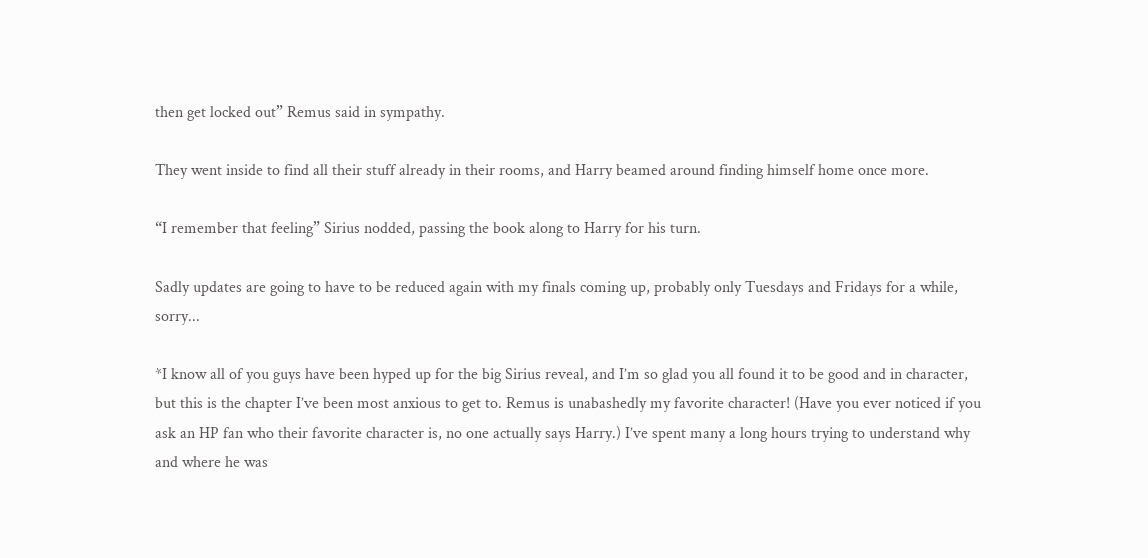then get locked out” Remus said in sympathy.

They went inside to find all their stuff already in their rooms, and Harry beamed around finding himself home once more.

“I remember that feeling” Sirius nodded, passing the book along to Harry for his turn.

Sadly updates are going to have to be reduced again with my finals coming up, probably only Tuesdays and Fridays for a while, sorry...

*I know all of you guys have been hyped up for the big Sirius reveal, and I’m so glad you all found it to be good and in character, but this is the chapter I’ve been most anxious to get to. Remus is unabashedly my favorite character! (Have you ever noticed if you ask an HP fan who their favorite character is, no one actually says Harry.) I’ve spent many a long hours trying to understand why and where he was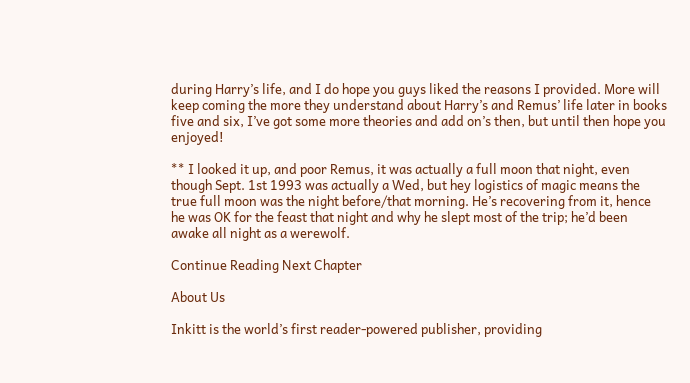during Harry’s life, and I do hope you guys liked the reasons I provided. More will keep coming the more they understand about Harry’s and Remus’ life later in books five and six, I’ve got some more theories and add on’s then, but until then hope you enjoyed!

** I looked it up, and poor Remus, it was actually a full moon that night, even though Sept. 1st 1993 was actually a Wed, but hey logistics of magic means the true full moon was the night before/that morning. He’s recovering from it, hence he was OK for the feast that night and why he slept most of the trip; he’d been awake all night as a werewolf.

Continue Reading Next Chapter

About Us

Inkitt is the world’s first reader-powered publisher, providing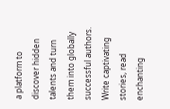a platform to discover hidden talents and turn them into globally successful authors. Write captivating stories, read enchanting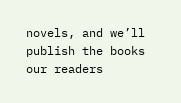novels, and we’ll publish the books our readers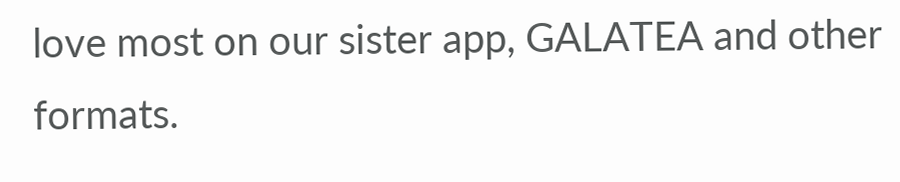love most on our sister app, GALATEA and other formats.